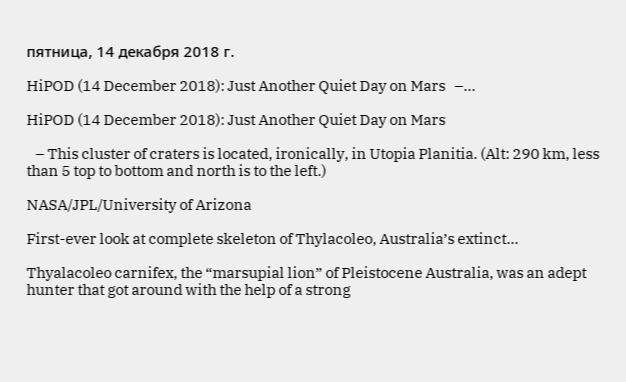пятница, 14 декабря 2018 г.

HiPOD (14 December 2018): Just Another Quiet Day on Mars   –…

HiPOD (14 December 2018): Just Another Quiet Day on Mars

   – This cluster of craters is located, ironically, in Utopia Planitia. (Alt: 290 km, less than 5 top to bottom and north is to the left.)

NASA/JPL/University of Arizona

First-ever look at complete skeleton of Thylacoleo, Australia’s extinct...

Thyalacoleo carnifex, the “marsupial lion” of Pleistocene Australia, was an adept hunter that got around with the help of a strong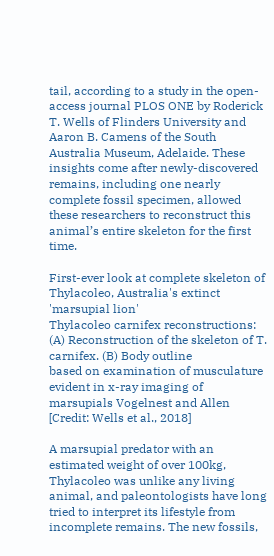tail, according to a study in the open-access journal PLOS ONE by Roderick T. Wells of Flinders University and Aaron B. Camens of the South Australia Museum, Adelaide. These insights come after newly-discovered remains, including one nearly complete fossil specimen, allowed these researchers to reconstruct this animal’s entire skeleton for the first time.

First-ever look at complete skeleton of Thylacoleo, Australia's extinct 'marsupial lion'
Thylacoleo carnifex reconstructions: (A) Reconstruction of the skeleton of T. carnifex. (B) Body outline
based on examination of musculature evident in x-ray imaging of marsupials Vogelnest and Allen
[Credit: Wells et al., 2018]

A marsupial predator with an estimated weight of over 100kg, Thylacoleo was unlike any living animal, and paleontologists have long tried to interpret its lifestyle from incomplete remains. The new fossils,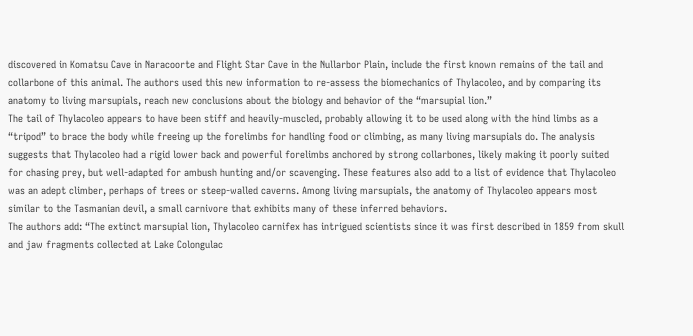discovered in Komatsu Cave in Naracoorte and Flight Star Cave in the Nullarbor Plain, include the first known remains of the tail and collarbone of this animal. The authors used this new information to re-assess the biomechanics of Thylacoleo, and by comparing its anatomy to living marsupials, reach new conclusions about the biology and behavior of the “marsupial lion.”
The tail of Thylacoleo appears to have been stiff and heavily-muscled, probably allowing it to be used along with the hind limbs as a “tripod” to brace the body while freeing up the forelimbs for handling food or climbing, as many living marsupials do. The analysis suggests that Thylacoleo had a rigid lower back and powerful forelimbs anchored by strong collarbones, likely making it poorly suited for chasing prey, but well-adapted for ambush hunting and/or scavenging. These features also add to a list of evidence that Thylacoleo was an adept climber, perhaps of trees or steep-walled caverns. Among living marsupials, the anatomy of Thylacoleo appears most similar to the Tasmanian devil, a small carnivore that exhibits many of these inferred behaviors.
The authors add: “The extinct marsupial lion, Thylacoleo carnifex has intrigued scientists since it was first described in 1859 from skull and jaw fragments collected at Lake Colongulac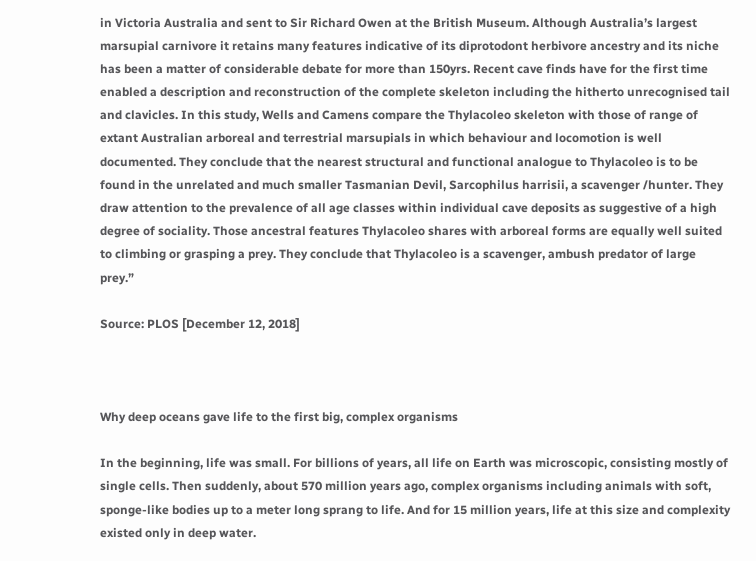in Victoria Australia and sent to Sir Richard Owen at the British Museum. Although Australia’s largest marsupial carnivore it retains many features indicative of its diprotodont herbivore ancestry and its niche has been a matter of considerable debate for more than 150yrs. Recent cave finds have for the first time enabled a description and reconstruction of the complete skeleton including the hitherto unrecognised tail and clavicles. In this study, Wells and Camens compare the Thylacoleo skeleton with those of range of extant Australian arboreal and terrestrial marsupials in which behaviour and locomotion is well documented. They conclude that the nearest structural and functional analogue to Thylacoleo is to be found in the unrelated and much smaller Tasmanian Devil, Sarcophilus harrisii, a scavenger /hunter. They draw attention to the prevalence of all age classes within individual cave deposits as suggestive of a high degree of sociality. Those ancestral features Thylacoleo shares with arboreal forms are equally well suited to climbing or grasping a prey. They conclude that Thylacoleo is a scavenger, ambush predator of large prey.”

Source: PLOS [December 12, 2018]



Why deep oceans gave life to the first big, complex organisms

In the beginning, life was small. For billions of years, all life on Earth was microscopic, consisting mostly of single cells. Then suddenly, about 570 million years ago, complex organisms including animals with soft, sponge-like bodies up to a meter long sprang to life. And for 15 million years, life at this size and complexity existed only in deep water.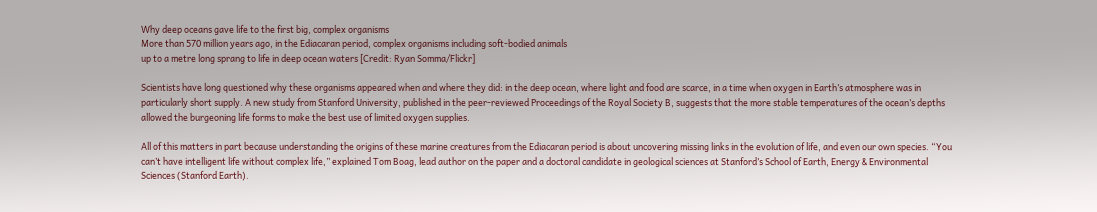Why deep oceans gave life to the first big, complex organisms
More than 570 million years ago, in the Ediacaran period, complex organisms including soft-bodied animals
up to a metre long sprang to life in deep ocean waters [Credit: Ryan Somma/Flickr]

Scientists have long questioned why these organisms appeared when and where they did: in the deep ocean, where light and food are scarce, in a time when oxygen in Earth’s atmosphere was in particularly short supply. A new study from Stanford University, published in the peer-reviewed Proceedings of the Royal Society B, suggests that the more stable temperatures of the ocean’s depths allowed the burgeoning life forms to make the best use of limited oxygen supplies.

All of this matters in part because understanding the origins of these marine creatures from the Ediacaran period is about uncovering missing links in the evolution of life, and even our own species. “You can’t have intelligent life without complex life,” explained Tom Boag, lead author on the paper and a doctoral candidate in geological sciences at Stanford’s School of Earth, Energy & Environmental Sciences (Stanford Earth).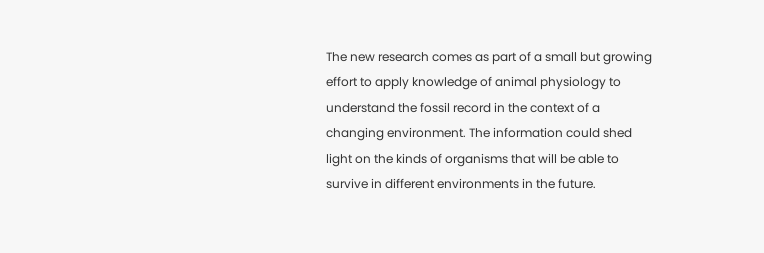The new research comes as part of a small but growing effort to apply knowledge of animal physiology to understand the fossil record in the context of a changing environment. The information could shed light on the kinds of organisms that will be able to survive in different environments in the future.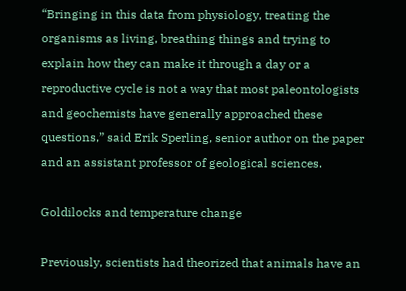“Bringing in this data from physiology, treating the organisms as living, breathing things and trying to explain how they can make it through a day or a reproductive cycle is not a way that most paleontologists and geochemists have generally approached these questions,” said Erik Sperling, senior author on the paper and an assistant professor of geological sciences.

Goldilocks and temperature change

Previously, scientists had theorized that animals have an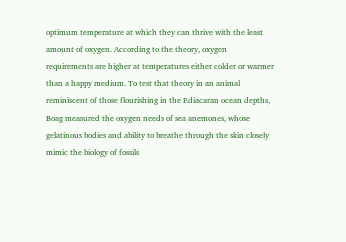optimum temperature at which they can thrive with the least amount of oxygen. According to the theory, oxygen requirements are higher at temperatures either colder or warmer than a happy medium. To test that theory in an animal reminiscent of those flourishing in the Ediacaran ocean depths, Boag measured the oxygen needs of sea anemones, whose gelatinous bodies and ability to breathe through the skin closely mimic the biology of fossils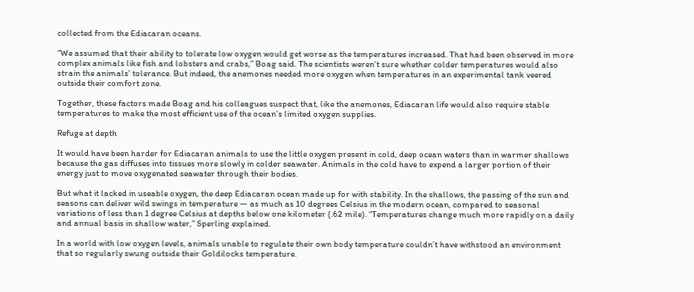collected from the Ediacaran oceans.

“We assumed that their ability to tolerate low oxygen would get worse as the temperatures increased. That had been observed in more complex animals like fish and lobsters and crabs,” Boag said. The scientists weren’t sure whether colder temperatures would also strain the animals’ tolerance. But indeed, the anemones needed more oxygen when temperatures in an experimental tank veered outside their comfort zone.

Together, these factors made Boag and his colleagues suspect that, like the anemones, Ediacaran life would also require stable temperatures to make the most efficient use of the ocean’s limited oxygen supplies.

Refuge at depth

It would have been harder for Ediacaran animals to use the little oxygen present in cold, deep ocean waters than in warmer shallows because the gas diffuses into tissues more slowly in colder seawater. Animals in the cold have to expend a larger portion of their energy just to move oxygenated seawater through their bodies.

But what it lacked in useable oxygen, the deep Ediacaran ocean made up for with stability. In the shallows, the passing of the sun and seasons can deliver wild swings in temperature — as much as 10 degrees Celsius in the modern ocean, compared to seasonal variations of less than 1 degree Celsius at depths below one kilometer (.62 mile). “Temperatures change much more rapidly on a daily and annual basis in shallow water,” Sperling explained.

In a world with low oxygen levels, animals unable to regulate their own body temperature couldn’t have withstood an environment that so regularly swung outside their Goldilocks temperature.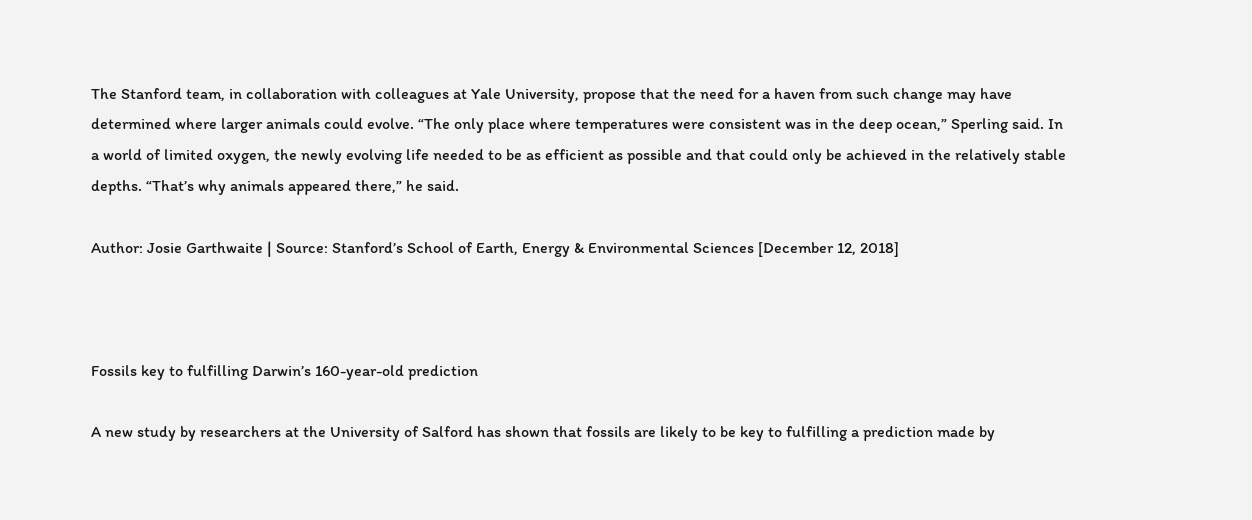The Stanford team, in collaboration with colleagues at Yale University, propose that the need for a haven from such change may have determined where larger animals could evolve. “The only place where temperatures were consistent was in the deep ocean,” Sperling said. In a world of limited oxygen, the newly evolving life needed to be as efficient as possible and that could only be achieved in the relatively stable depths. “That’s why animals appeared there,” he said.

Author: Josie Garthwaite | Source: Stanford’s School of Earth, Energy & Environmental Sciences [December 12, 2018]



Fossils key to fulfilling Darwin’s 160-year-old prediction

A new study by researchers at the University of Salford has shown that fossils are likely to be key to fulfilling a prediction made by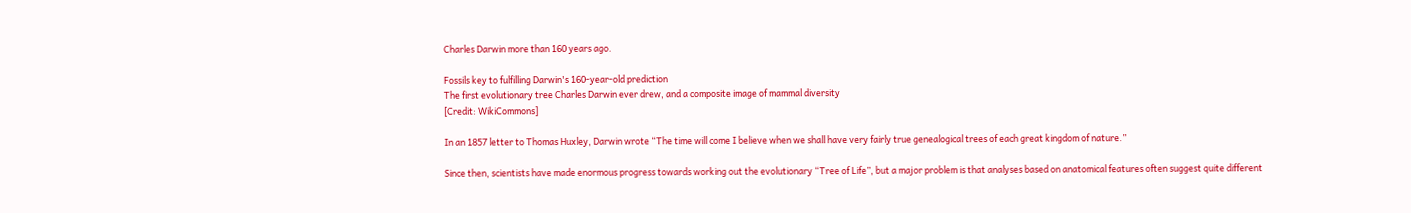Charles Darwin more than 160 years ago.

Fossils key to fulfilling Darwin's 160-year-old prediction
The first evolutionary tree Charles Darwin ever drew, and a composite image of mammal diversity
[Credit: WikiCommons]

In an 1857 letter to Thomas Huxley, Darwin wrote “The time will come I believe when we shall have very fairly true genealogical trees of each great kingdom of nature.”

Since then, scientists have made enormous progress towards working out the evolutionary “Tree of Life”, but a major problem is that analyses based on anatomical features often suggest quite different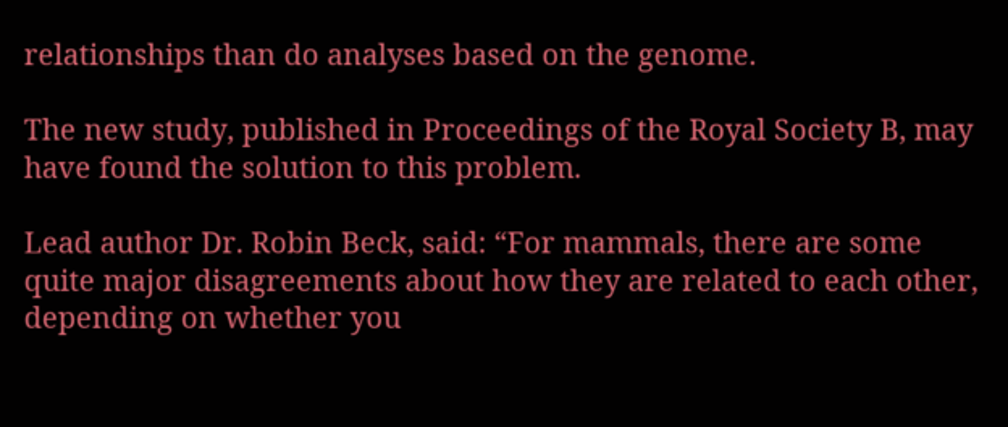relationships than do analyses based on the genome.

The new study, published in Proceedings of the Royal Society B, may have found the solution to this problem.

Lead author Dr. Robin Beck, said: “For mammals, there are some quite major disagreements about how they are related to each other, depending on whether you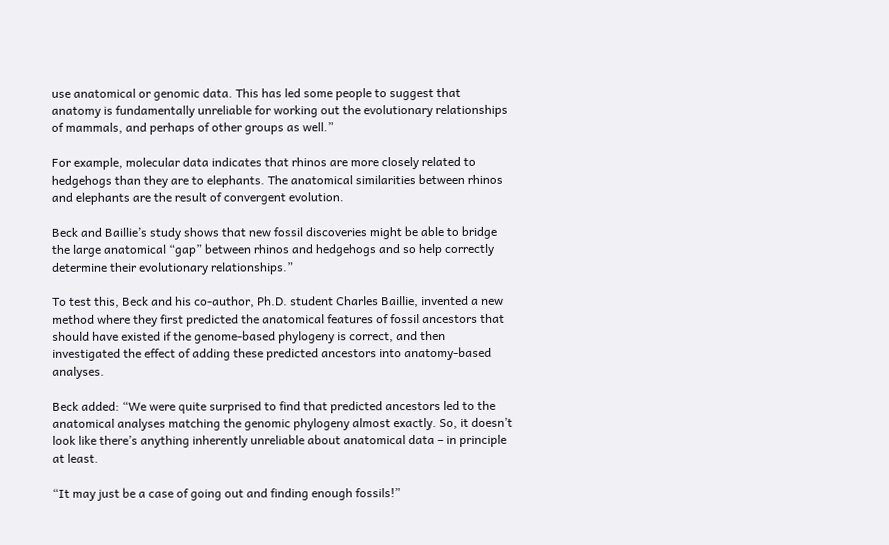use anatomical or genomic data. This has led some people to suggest that anatomy is fundamentally unreliable for working out the evolutionary relationships of mammals, and perhaps of other groups as well.”

For example, molecular data indicates that rhinos are more closely related to hedgehogs than they are to elephants. The anatomical similarities between rhinos and elephants are the result of convergent evolution.

Beck and Baillie’s study shows that new fossil discoveries might be able to bridge the large anatomical “gap” between rhinos and hedgehogs and so help correctly determine their evolutionary relationships.”

To test this, Beck and his co-author, Ph.D. student Charles Baillie, invented a new method where they first predicted the anatomical features of fossil ancestors that should have existed if the genome-based phylogeny is correct, and then investigated the effect of adding these predicted ancestors into anatomy-based analyses.

Beck added: “We were quite surprised to find that predicted ancestors led to the anatomical analyses matching the genomic phylogeny almost exactly. So, it doesn’t look like there’s anything inherently unreliable about anatomical data – in principle at least.

“It may just be a case of going out and finding enough fossils!”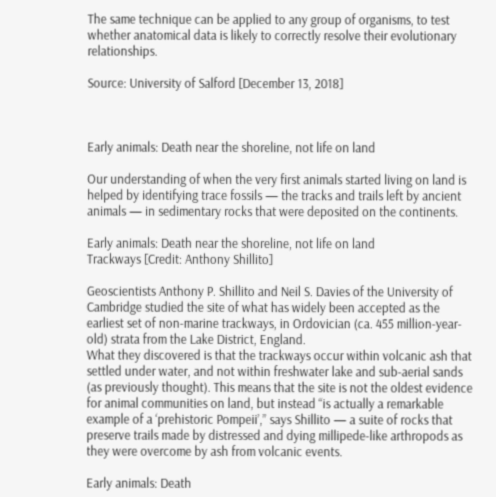The same technique can be applied to any group of organisms, to test whether anatomical data is likely to correctly resolve their evolutionary relationships.

Source: University of Salford [December 13, 2018]



Early animals: Death near the shoreline, not life on land

Our understanding of when the very first animals started living on land is helped by identifying trace fossils — the tracks and trails left by ancient animals — in sedimentary rocks that were deposited on the continents.

Early animals: Death near the shoreline, not life on land
Trackways [Credit: Anthony Shillito]

Geoscientists Anthony P. Shillito and Neil S. Davies of the University of Cambridge studied the site of what has widely been accepted as the earliest set of non-marine trackways, in Ordovician (ca. 455 million-year-old) strata from the Lake District, England.
What they discovered is that the trackways occur within volcanic ash that settled under water, and not within freshwater lake and sub-aerial sands (as previously thought). This means that the site is not the oldest evidence for animal communities on land, but instead “is actually a remarkable example of a ‘prehistoric Pompeii’,” says Shillito — a suite of rocks that preserve trails made by distressed and dying millipede-like arthropods as they were overcome by ash from volcanic events.

Early animals: Death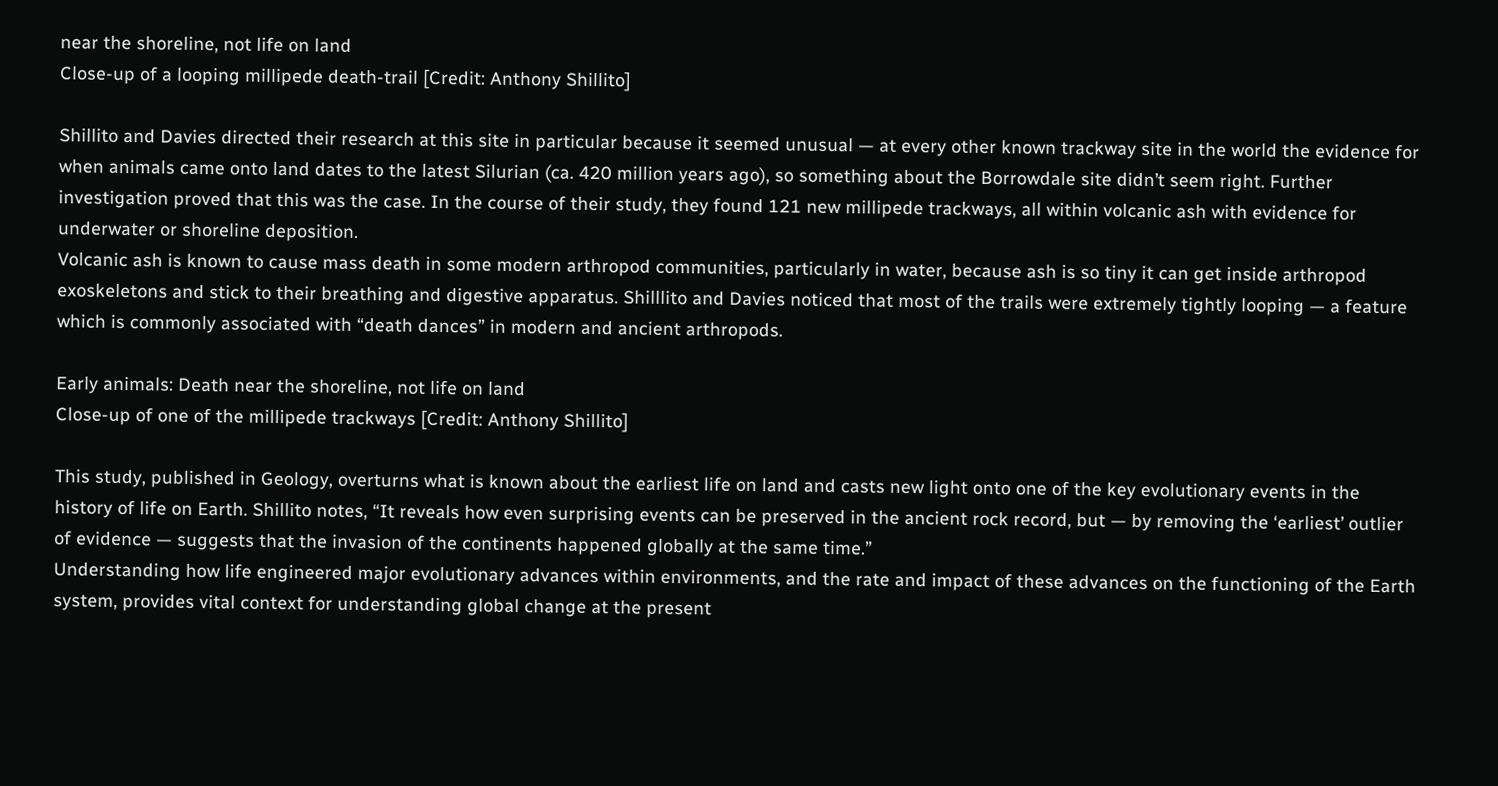near the shoreline, not life on land
Close-up of a looping millipede death-trail [Credit: Anthony Shillito]

Shillito and Davies directed their research at this site in particular because it seemed unusual — at every other known trackway site in the world the evidence for when animals came onto land dates to the latest Silurian (ca. 420 million years ago), so something about the Borrowdale site didn’t seem right. Further investigation proved that this was the case. In the course of their study, they found 121 new millipede trackways, all within volcanic ash with evidence for underwater or shoreline deposition.
Volcanic ash is known to cause mass death in some modern arthropod communities, particularly in water, because ash is so tiny it can get inside arthropod exoskeletons and stick to their breathing and digestive apparatus. Shilllito and Davies noticed that most of the trails were extremely tightly looping — a feature which is commonly associated with “death dances” in modern and ancient arthropods.

Early animals: Death near the shoreline, not life on land
Close-up of one of the millipede trackways [Credit: Anthony Shillito]

This study, published in Geology, overturns what is known about the earliest life on land and casts new light onto one of the key evolutionary events in the history of life on Earth. Shillito notes, “It reveals how even surprising events can be preserved in the ancient rock record, but — by removing the ‘earliest’ outlier of evidence — suggests that the invasion of the continents happened globally at the same time.”
Understanding how life engineered major evolutionary advances within environments, and the rate and impact of these advances on the functioning of the Earth system, provides vital context for understanding global change at the present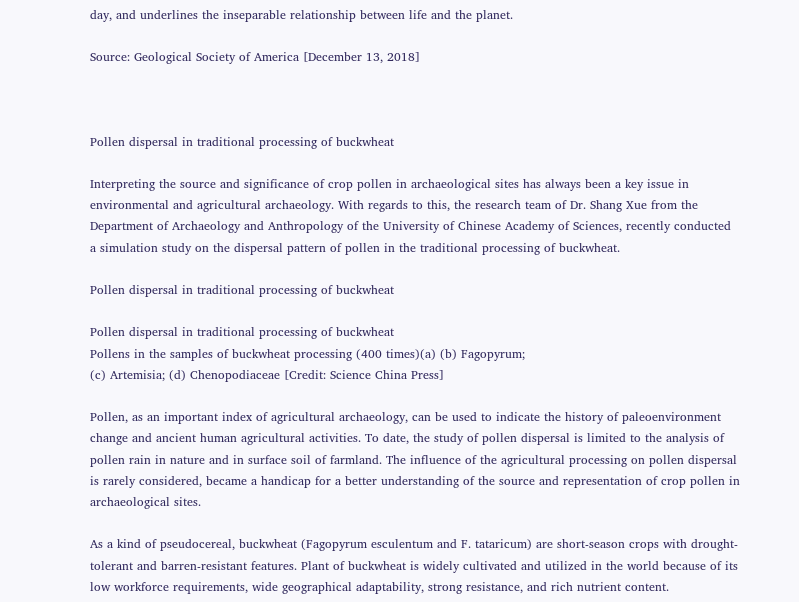day, and underlines the inseparable relationship between life and the planet.

Source: Geological Society of America [December 13, 2018]



Pollen dispersal in traditional processing of buckwheat

Interpreting the source and significance of crop pollen in archaeological sites has always been a key issue in environmental and agricultural archaeology. With regards to this, the research team of Dr. Shang Xue from the Department of Archaeology and Anthropology of the University of Chinese Academy of Sciences, recently conducted a simulation study on the dispersal pattern of pollen in the traditional processing of buckwheat.

Pollen dispersal in traditional processing of buckwheat

Pollen dispersal in traditional processing of buckwheat
Pollens in the samples of buckwheat processing (400 times)(a) (b) Fagopyrum;
(c) Artemisia; (d) Chenopodiaceae [Credit: Science China Press]

Pollen, as an important index of agricultural archaeology, can be used to indicate the history of paleoenvironment change and ancient human agricultural activities. To date, the study of pollen dispersal is limited to the analysis of pollen rain in nature and in surface soil of farmland. The influence of the agricultural processing on pollen dispersal is rarely considered, became a handicap for a better understanding of the source and representation of crop pollen in archaeological sites.

As a kind of pseudocereal, buckwheat (Fagopyrum esculentum and F. tataricum) are short-season crops with drought-tolerant and barren-resistant features. Plant of buckwheat is widely cultivated and utilized in the world because of its low workforce requirements, wide geographical adaptability, strong resistance, and rich nutrient content.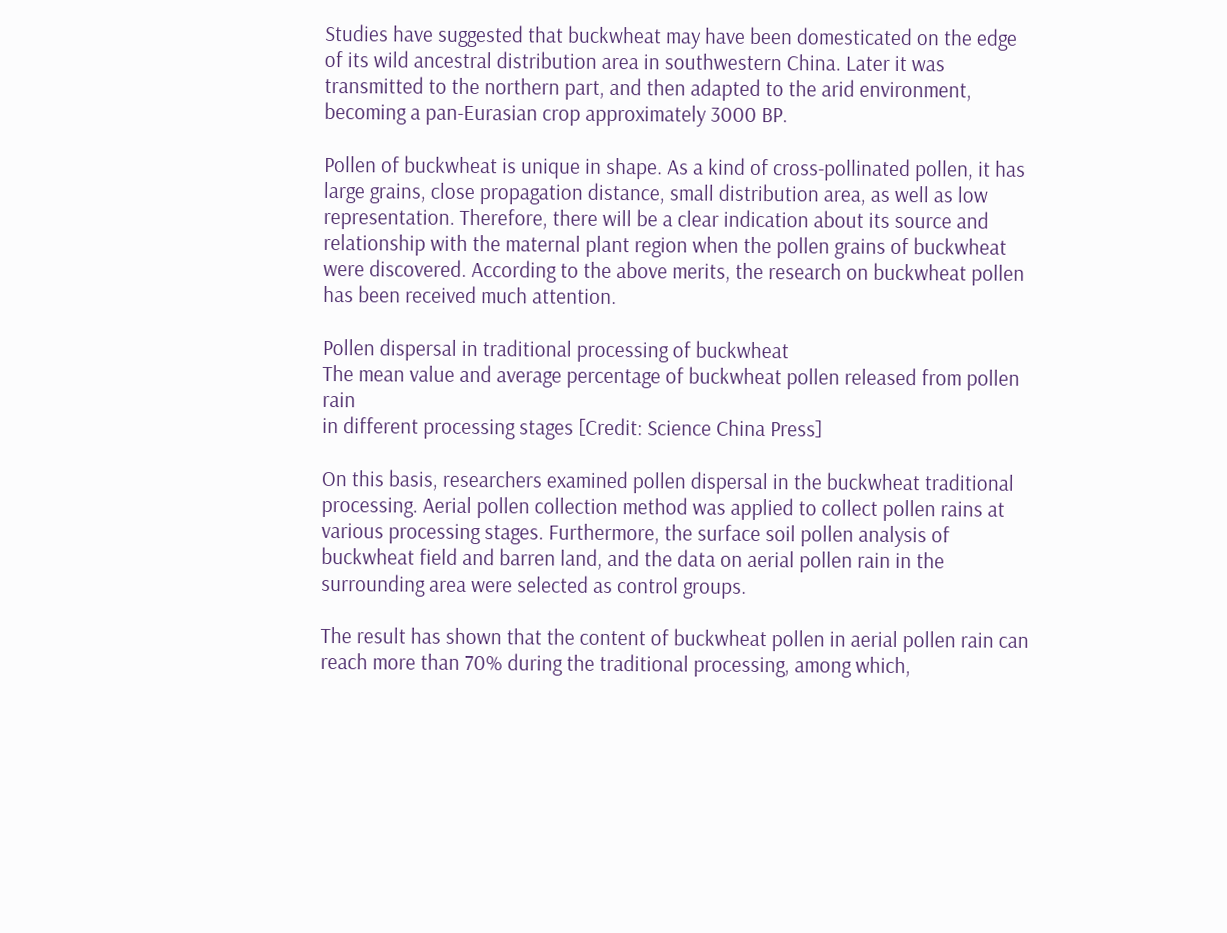Studies have suggested that buckwheat may have been domesticated on the edge of its wild ancestral distribution area in southwestern China. Later it was transmitted to the northern part, and then adapted to the arid environment, becoming a pan-Eurasian crop approximately 3000 BP.

Pollen of buckwheat is unique in shape. As a kind of cross-pollinated pollen, it has large grains, close propagation distance, small distribution area, as well as low representation. Therefore, there will be a clear indication about its source and relationship with the maternal plant region when the pollen grains of buckwheat were discovered. According to the above merits, the research on buckwheat pollen has been received much attention.

Pollen dispersal in traditional processing of buckwheat
The mean value and average percentage of buckwheat pollen released from pollen rain
in different processing stages [Credit: Science China Press]

On this basis, researchers examined pollen dispersal in the buckwheat traditional processing. Aerial pollen collection method was applied to collect pollen rains at various processing stages. Furthermore, the surface soil pollen analysis of buckwheat field and barren land, and the data on aerial pollen rain in the surrounding area were selected as control groups.

The result has shown that the content of buckwheat pollen in aerial pollen rain can reach more than 70% during the traditional processing, among which,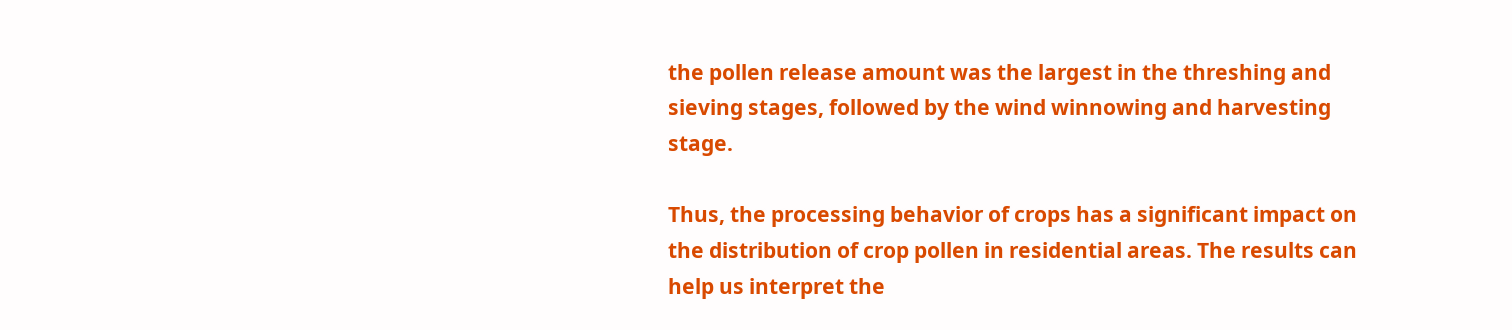the pollen release amount was the largest in the threshing and sieving stages, followed by the wind winnowing and harvesting stage.

Thus, the processing behavior of crops has a significant impact on the distribution of crop pollen in residential areas. The results can help us interpret the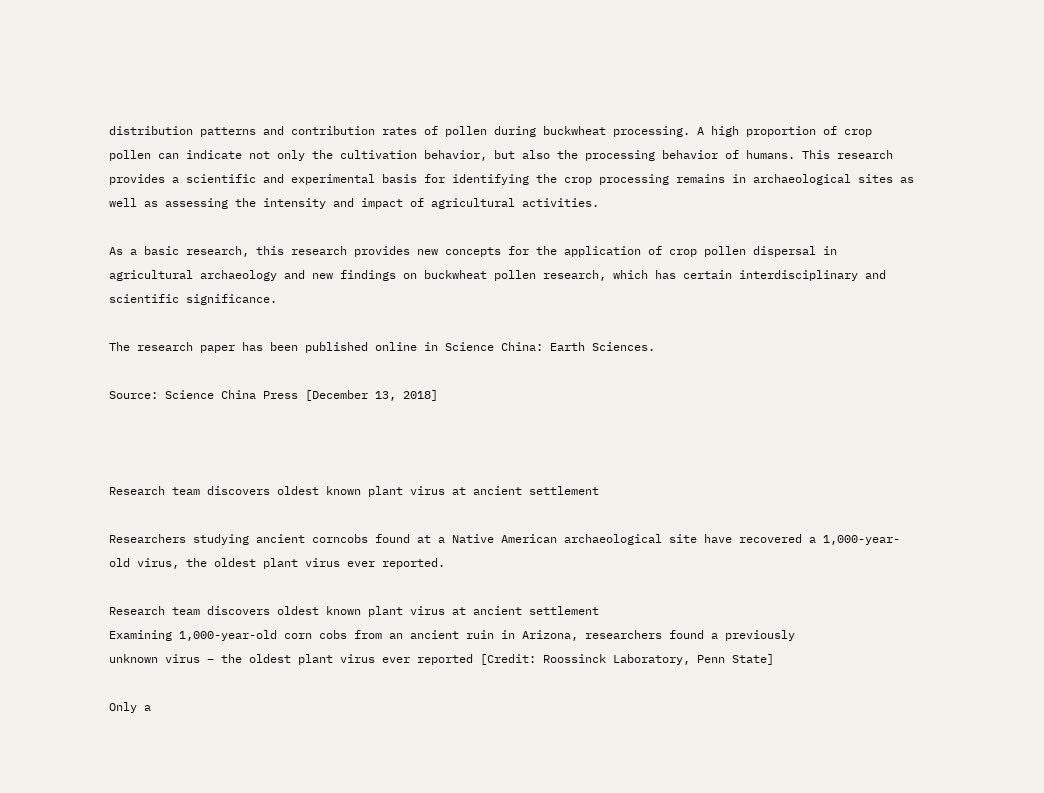distribution patterns and contribution rates of pollen during buckwheat processing. A high proportion of crop pollen can indicate not only the cultivation behavior, but also the processing behavior of humans. This research provides a scientific and experimental basis for identifying the crop processing remains in archaeological sites as well as assessing the intensity and impact of agricultural activities.

As a basic research, this research provides new concepts for the application of crop pollen dispersal in agricultural archaeology and new findings on buckwheat pollen research, which has certain interdisciplinary and scientific significance.

The research paper has been published online in Science China: Earth Sciences.

Source: Science China Press [December 13, 2018]



Research team discovers oldest known plant virus at ancient settlement

Researchers studying ancient corncobs found at a Native American archaeological site have recovered a 1,000-year-old virus, the oldest plant virus ever reported.

Research team discovers oldest known plant virus at ancient settlement
Examining 1,000-year-old corn cobs from an ancient ruin in Arizona, researchers found a previously
unknown virus – the oldest plant virus ever reported [Credit: Roossinck Laboratory, Penn State]

Only a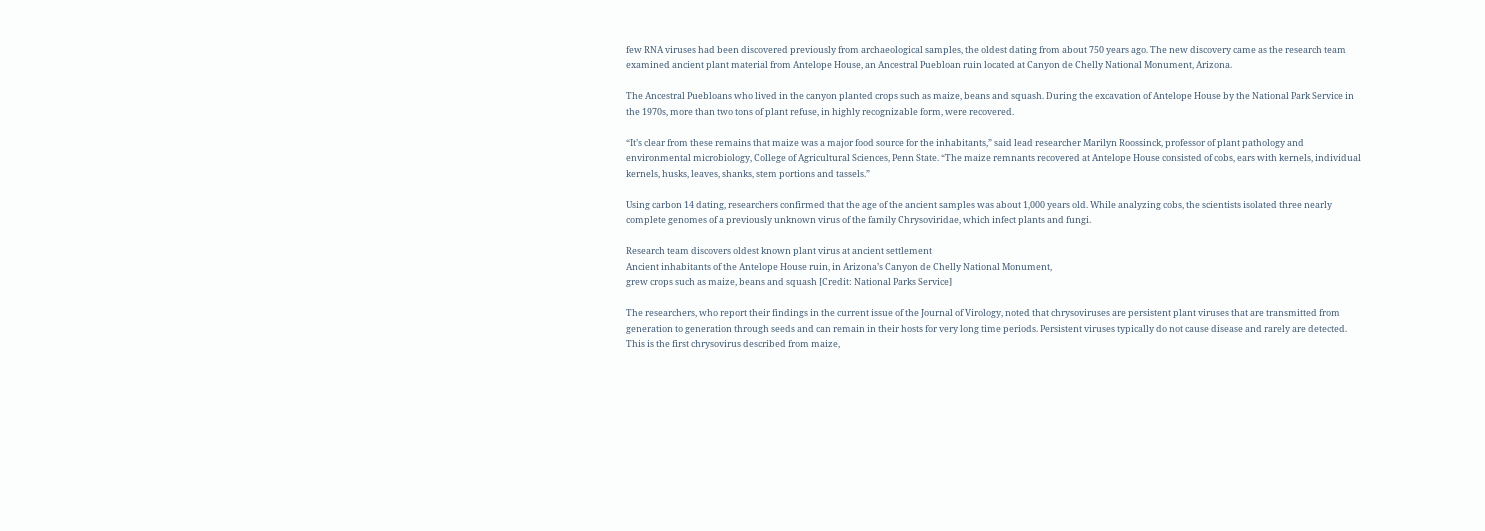few RNA viruses had been discovered previously from archaeological samples, the oldest dating from about 750 years ago. The new discovery came as the research team examined ancient plant material from Antelope House, an Ancestral Puebloan ruin located at Canyon de Chelly National Monument, Arizona.

The Ancestral Puebloans who lived in the canyon planted crops such as maize, beans and squash. During the excavation of Antelope House by the National Park Service in the 1970s, more than two tons of plant refuse, in highly recognizable form, were recovered.

“It’s clear from these remains that maize was a major food source for the inhabitants,” said lead researcher Marilyn Roossinck, professor of plant pathology and environmental microbiology, College of Agricultural Sciences, Penn State. “The maize remnants recovered at Antelope House consisted of cobs, ears with kernels, individual kernels, husks, leaves, shanks, stem portions and tassels.”

Using carbon 14 dating, researchers confirmed that the age of the ancient samples was about 1,000 years old. While analyzing cobs, the scientists isolated three nearly complete genomes of a previously unknown virus of the family Chrysoviridae, which infect plants and fungi.

Research team discovers oldest known plant virus at ancient settlement
Ancient inhabitants of the Antelope House ruin, in Arizona’s Canyon de Chelly National Monument,
grew crops such as maize, beans and squash [Credit: National Parks Service]

The researchers, who report their findings in the current issue of the Journal of Virology, noted that chrysoviruses are persistent plant viruses that are transmitted from generation to generation through seeds and can remain in their hosts for very long time periods. Persistent viruses typically do not cause disease and rarely are detected. This is the first chrysovirus described from maize,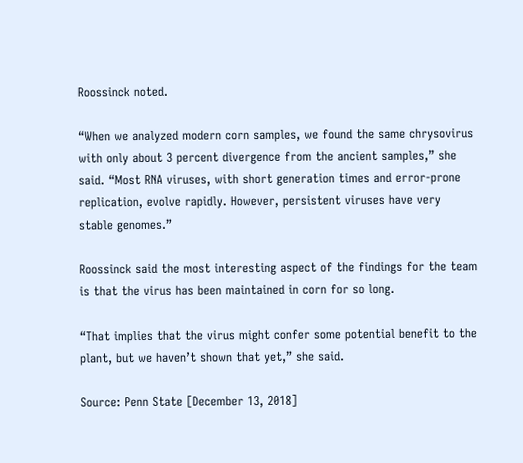Roossinck noted.

“When we analyzed modern corn samples, we found the same chrysovirus with only about 3 percent divergence from the ancient samples,” she said. “Most RNA viruses, with short generation times and error-prone replication, evolve rapidly. However, persistent viruses have very stable genomes.”

Roossinck said the most interesting aspect of the findings for the team is that the virus has been maintained in corn for so long.

“That implies that the virus might confer some potential benefit to the plant, but we haven’t shown that yet,” she said.

Source: Penn State [December 13, 2018]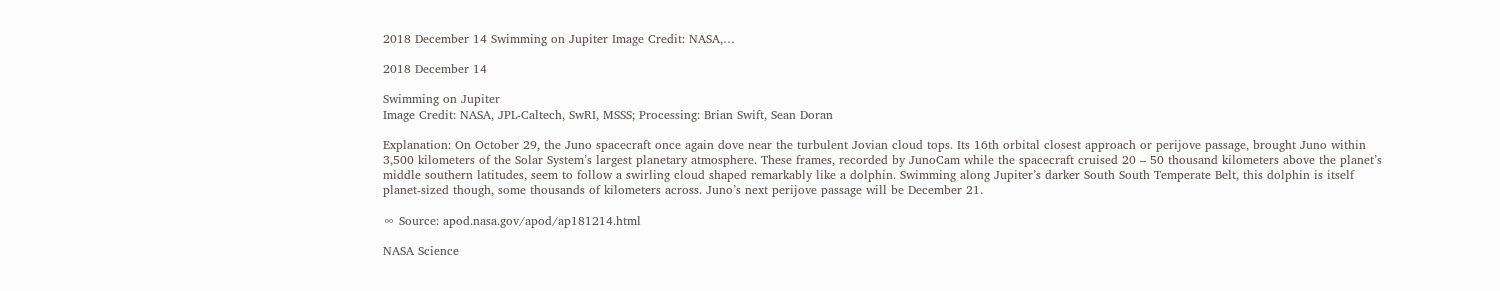2018 December 14 Swimming on Jupiter Image Credit: NASA,…

2018 December 14

Swimming on Jupiter
Image Credit: NASA, JPL-Caltech, SwRI, MSSS; Processing: Brian Swift, Sean Doran

Explanation: On October 29, the Juno spacecraft once again dove near the turbulent Jovian cloud tops. Its 16th orbital closest approach or perijove passage, brought Juno within 3,500 kilometers of the Solar System’s largest planetary atmosphere. These frames, recorded by JunoCam while the spacecraft cruised 20 – 50 thousand kilometers above the planet’s middle southern latitudes, seem to follow a swirling cloud shaped remarkably like a dolphin. Swimming along Jupiter’s darker South South Temperate Belt, this dolphin is itself planet-sized though, some thousands of kilometers across. Juno’s next perijove passage will be December 21.

∞ Source: apod.nasa.gov/apod/ap181214.html

NASA Science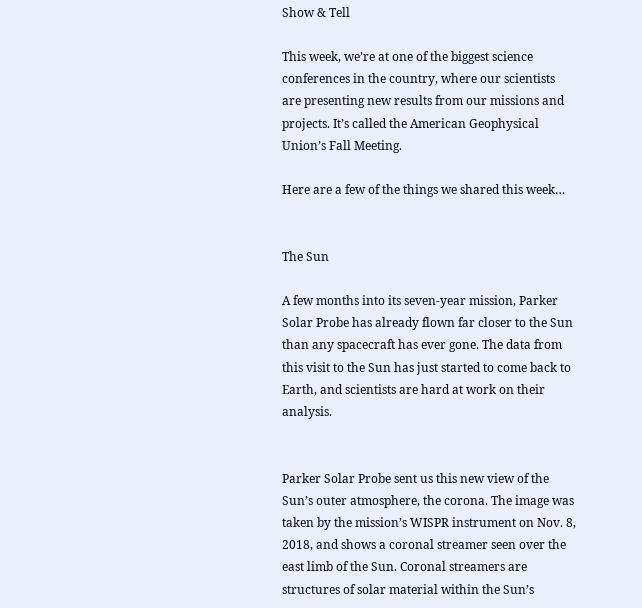Show & Tell

This week, we’re at one of the biggest science conferences in the country, where our scientists are presenting new results from our missions and projects. It’s called the American Geophysical Union’s Fall Meeting.

Here are a few of the things we shared this week…


The Sun

A few months into its seven-year mission, Parker Solar Probe has already flown far closer to the Sun than any spacecraft has ever gone. The data from this visit to the Sun has just started to come back to Earth, and scientists are hard at work on their analysis.


Parker Solar Probe sent us this new view of the Sun’s outer atmosphere, the corona. The image was taken by the mission’s WISPR instrument on Nov. 8, 2018, and shows a coronal streamer seen over the east limb of the Sun. Coronal streamers are structures of solar material within the Sun’s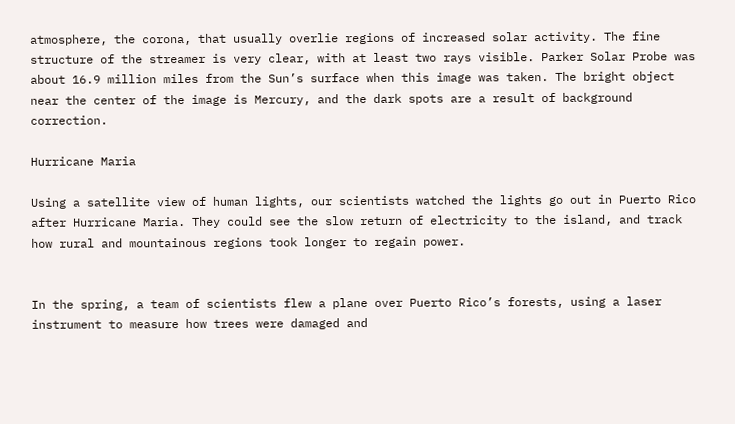atmosphere, the corona, that usually overlie regions of increased solar activity. The fine structure of the streamer is very clear, with at least two rays visible. Parker Solar Probe was about 16.9 million miles from the Sun’s surface when this image was taken. The bright object near the center of the image is Mercury, and the dark spots are a result of background correction.

Hurricane Maria

Using a satellite view of human lights, our scientists watched the lights go out in Puerto Rico after Hurricane Maria. They could see the slow return of electricity to the island, and track how rural and mountainous regions took longer to regain power.


In the spring, a team of scientists flew a plane over Puerto Rico’s forests, using a laser instrument to measure how trees were damaged and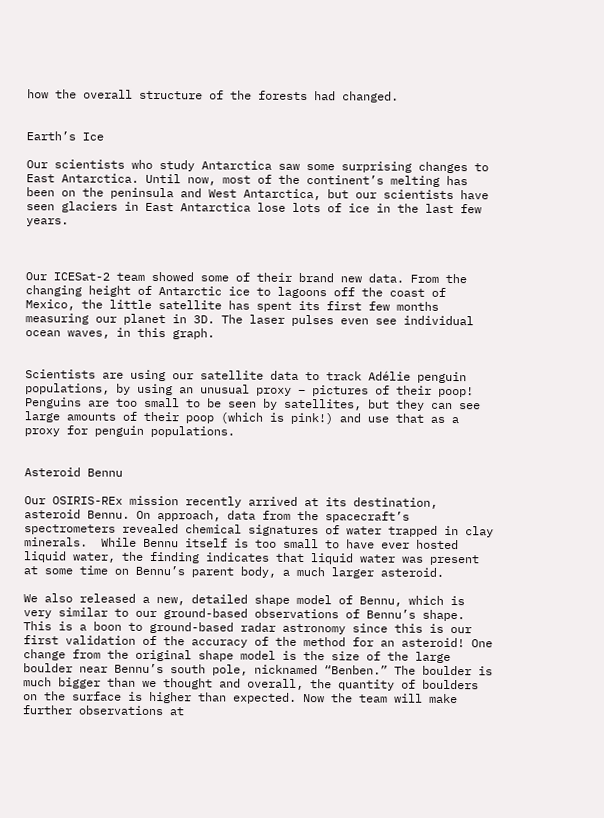how the overall structure of the forests had changed.


Earth’s Ice

Our scientists who study Antarctica saw some surprising changes to East Antarctica. Until now, most of the continent’s melting has been on the peninsula and West Antarctica, but our scientists have seen glaciers in East Antarctica lose lots of ice in the last few years.



Our ICESat-2 team showed some of their brand new data. From the changing height of Antarctic ice to lagoons off the coast of Mexico, the little satellite has spent its first few months measuring our planet in 3D. The laser pulses even see individual ocean waves, in this graph.


Scientists are using our satellite data to track Adélie penguin populations, by using an unusual proxy – pictures of their poop! Penguins are too small to be seen by satellites, but they can see large amounts of their poop (which is pink!) and use that as a proxy for penguin populations.


Asteroid Bennu

Our OSIRIS-REx mission recently arrived at its destination, asteroid Bennu. On approach, data from the spacecraft’s spectrometers revealed chemical signatures of water trapped in clay minerals.  While Bennu itself is too small to have ever hosted liquid water, the finding indicates that liquid water was present at some time on Bennu’s parent body, a much larger asteroid.

We also released a new, detailed shape model of Bennu, which is very similar to our ground-based observations of Bennu’s shape. This is a boon to ground-based radar astronomy since this is our first validation of the accuracy of the method for an asteroid! One change from the original shape model is the size of the large boulder near Bennu’s south pole, nicknamed “Benben.” The boulder is much bigger than we thought and overall, the quantity of boulders on the surface is higher than expected. Now the team will make further observations at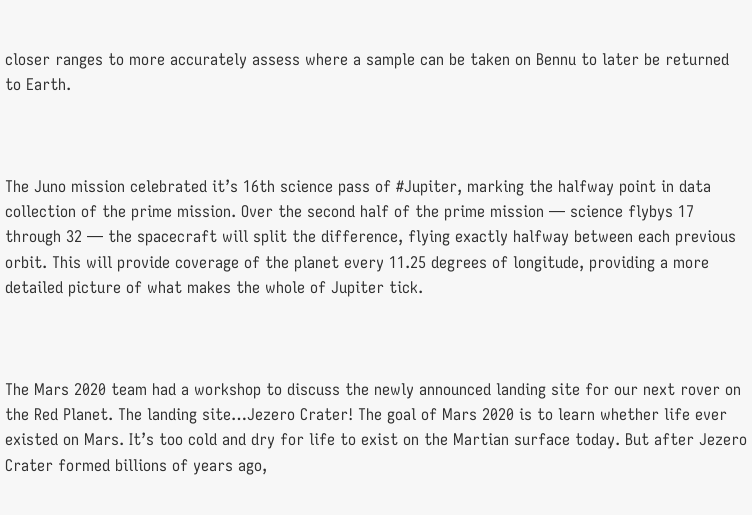closer ranges to more accurately assess where a sample can be taken on Bennu to later be returned to Earth.



The Juno mission celebrated it’s 16th science pass of #Jupiter, marking the halfway point in data collection of the prime mission. Over the second half of the prime mission — science flybys 17 through 32 — the spacecraft will split the difference, flying exactly halfway between each previous orbit. This will provide coverage of the planet every 11.25 degrees of longitude, providing a more detailed picture of what makes the whole of Jupiter tick.



The Mars 2020 team had a workshop to discuss the newly announced landing site for our next rover on the Red Planet. The landing site…Jezero Crater! The goal of Mars 2020 is to learn whether life ever existed on Mars. It’s too cold and dry for life to exist on the Martian surface today. But after Jezero Crater formed billions of years ago,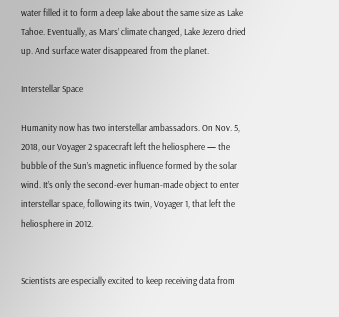water filled it to form a deep lake about the same size as Lake Tahoe. Eventually, as Mars’ climate changed, Lake Jezero dried up. And surface water disappeared from the planet.

Interstellar Space

Humanity now has two interstellar ambassadors. On Nov. 5, 2018, our Voyager 2 spacecraft left the heliosphere — the bubble of the Sun’s magnetic influence formed by the solar wind. It’s only the second-ever human-made object to enter interstellar space, following its twin, Voyager 1, that left the heliosphere in 2012.


Scientists are especially excited to keep receiving data from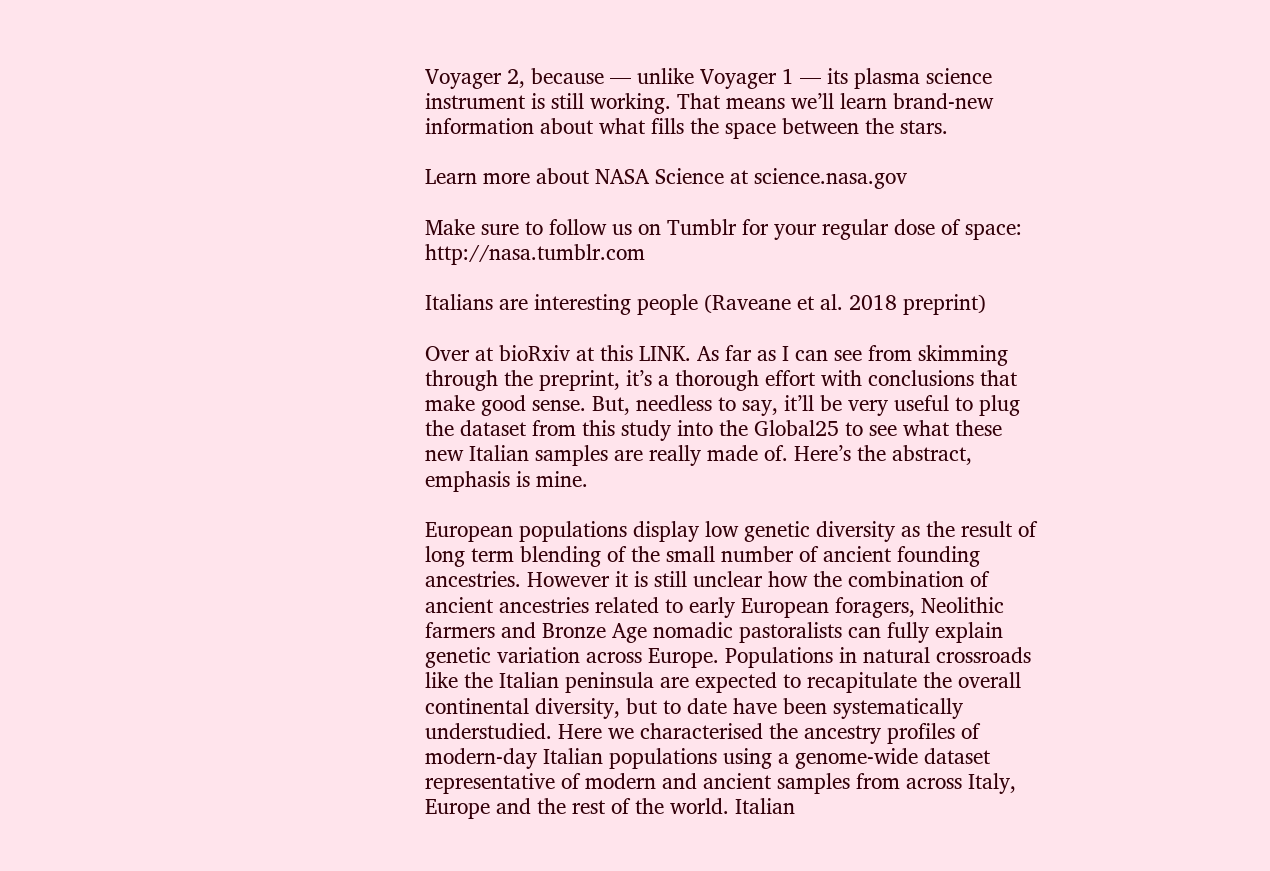Voyager 2, because — unlike Voyager 1 — its plasma science instrument is still working. That means we’ll learn brand-new information about what fills the space between the stars.

Learn more about NASA Science at science.nasa.gov

Make sure to follow us on Tumblr for your regular dose of space: http://nasa.tumblr.com

Italians are interesting people (Raveane et al. 2018 preprint)

Over at bioRxiv at this LINK. As far as I can see from skimming through the preprint, it’s a thorough effort with conclusions that make good sense. But, needless to say, it’ll be very useful to plug the dataset from this study into the Global25 to see what these new Italian samples are really made of. Here’s the abstract, emphasis is mine.

European populations display low genetic diversity as the result of long term blending of the small number of ancient founding ancestries. However it is still unclear how the combination of ancient ancestries related to early European foragers, Neolithic farmers and Bronze Age nomadic pastoralists can fully explain genetic variation across Europe. Populations in natural crossroads like the Italian peninsula are expected to recapitulate the overall continental diversity, but to date have been systematically understudied. Here we characterised the ancestry profiles of modern-day Italian populations using a genome-wide dataset representative of modern and ancient samples from across Italy, Europe and the rest of the world. Italian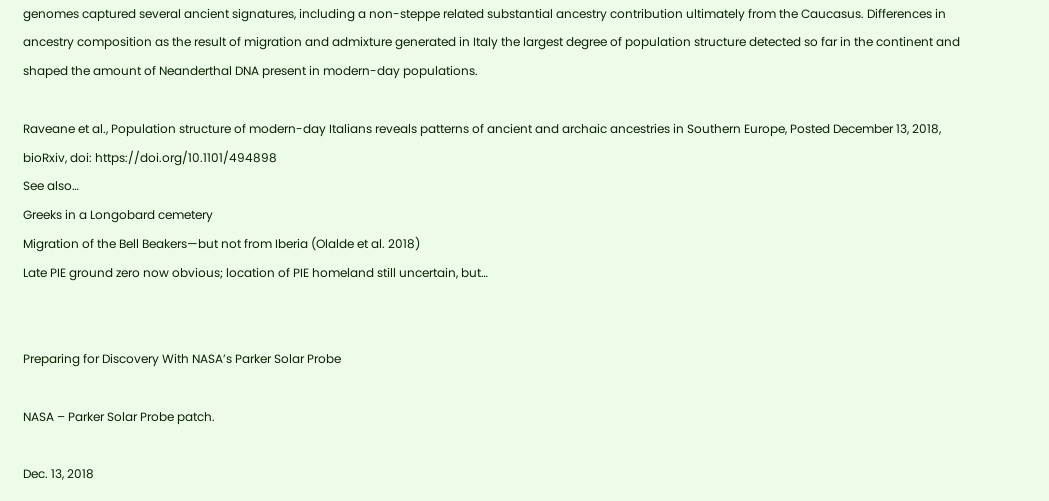genomes captured several ancient signatures, including a non-steppe related substantial ancestry contribution ultimately from the Caucasus. Differences in ancestry composition as the result of migration and admixture generated in Italy the largest degree of population structure detected so far in the continent and shaped the amount of Neanderthal DNA present in modern-day populations.

Raveane et al., Population structure of modern-day Italians reveals patterns of ancient and archaic ancestries in Southern Europe, Posted December 13, 2018, bioRxiv, doi: https://doi.org/10.1101/494898
See also…
Greeks in a Longobard cemetery
Migration of the Bell Beakers—but not from Iberia (Olalde et al. 2018)
Late PIE ground zero now obvious; location of PIE homeland still uncertain, but…


Preparing for Discovery With NASA’s Parker Solar Probe

NASA – Parker Solar Probe patch.

Dec. 13, 2018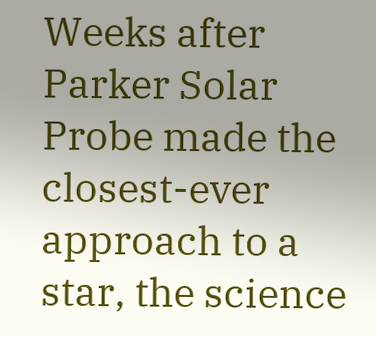Weeks after Parker Solar Probe made the closest-ever approach to a star, the science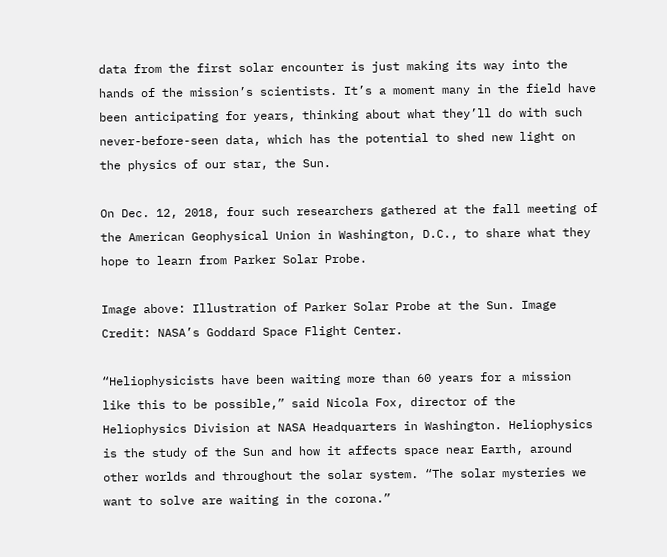data from the first solar encounter is just making its way into the hands of the mission’s scientists. It’s a moment many in the field have been anticipating for years, thinking about what they’ll do with such never-before-seen data, which has the potential to shed new light on the physics of our star, the Sun.

On Dec. 12, 2018, four such researchers gathered at the fall meeting of the American Geophysical Union in Washington, D.C., to share what they hope to learn from Parker Solar Probe.

Image above: Illustration of Parker Solar Probe at the Sun. Image Credit: NASA’s Goddard Space Flight Center.

“Heliophysicists have been waiting more than 60 years for a mission like this to be possible,” said Nicola Fox, director of the Heliophysics Division at NASA Headquarters in Washington. Heliophysics is the study of the Sun and how it affects space near Earth, around other worlds and throughout the solar system. “The solar mysteries we want to solve are waiting in the corona.”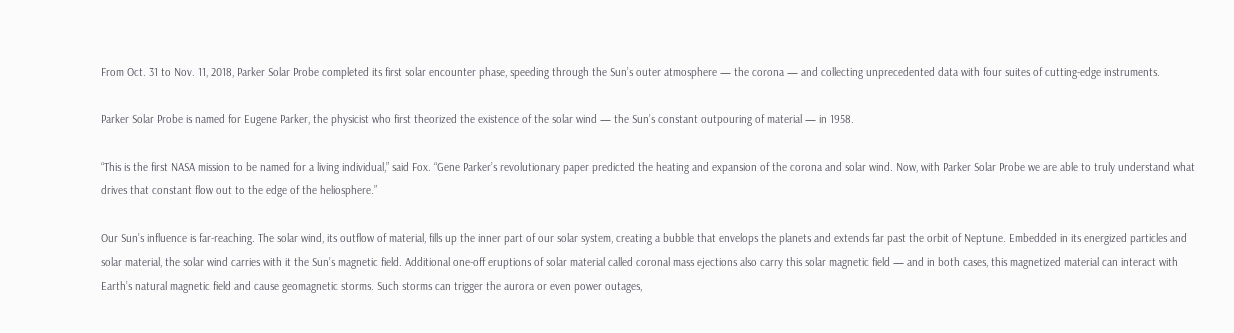From Oct. 31 to Nov. 11, 2018, Parker Solar Probe completed its first solar encounter phase, speeding through the Sun’s outer atmosphere — the corona — and collecting unprecedented data with four suites of cutting-edge instruments.

Parker Solar Probe is named for Eugene Parker, the physicist who first theorized the existence of the solar wind — the Sun’s constant outpouring of material — in 1958.

“This is the first NASA mission to be named for a living individual,” said Fox. “Gene Parker’s revolutionary paper predicted the heating and expansion of the corona and solar wind. Now, with Parker Solar Probe we are able to truly understand what drives that constant flow out to the edge of the heliosphere.”

Our Sun’s influence is far-reaching. The solar wind, its outflow of material, fills up the inner part of our solar system, creating a bubble that envelops the planets and extends far past the orbit of Neptune. Embedded in its energized particles and solar material, the solar wind carries with it the Sun’s magnetic field. Additional one-off eruptions of solar material called coronal mass ejections also carry this solar magnetic field — and in both cases, this magnetized material can interact with Earth’s natural magnetic field and cause geomagnetic storms. Such storms can trigger the aurora or even power outages,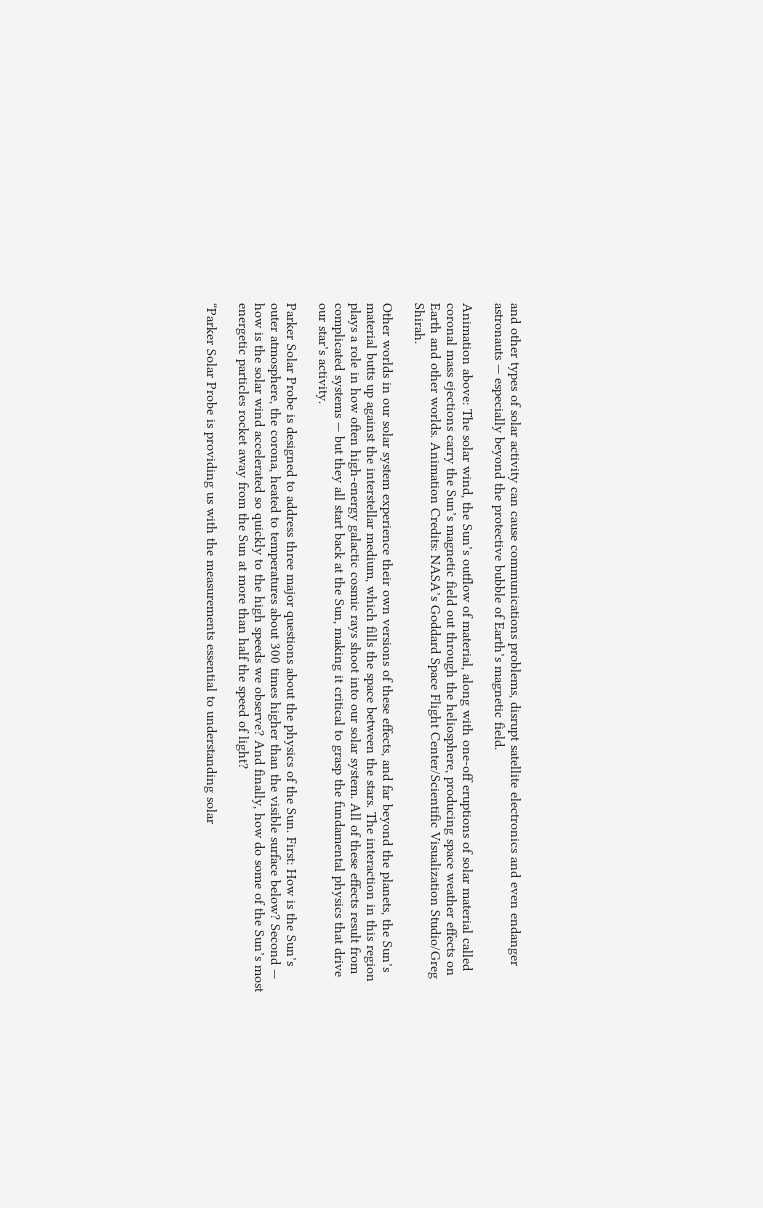and other types of solar activity can cause communications problems, disrupt satellite electronics and even endanger astronauts — especially beyond the protective bubble of Earth’s magnetic field.

Animation above: The solar wind, the Sun’s outflow of material, along with one-off eruptions of solar material called coronal mass ejections carry the Sun’s magnetic field out through the heliosphere, producing space weather effects on Earth and other worlds. Animation Credits: NASA’s Goddard Space Flight Center/Scientific Visualization Studio/Greg Shirah.

Other worlds in our solar system experience their own versions of these effects, and far beyond the planets, the Sun’s material butts up against the interstellar medium, which fills the space between the stars. The interaction in this region plays a role in how often high-energy galactic cosmic rays shoot into our solar system. All of these effects result from complicated systems — but they all start back at the Sun, making it critical to grasp the fundamental physics that drive our star’s activity.

Parker Solar Probe is designed to address three major questions about the physics of the Sun. First: How is the Sun’s outer atmosphere, the corona, heated to temperatures about 300 times higher than the visible surface below? Second — how is the solar wind accelerated so quickly to the high speeds we observe? And finally, how do some of the Sun’s most energetic particles rocket away from the Sun at more than half the speed of light?

“Parker Solar Probe is providing us with the measurements essential to understanding solar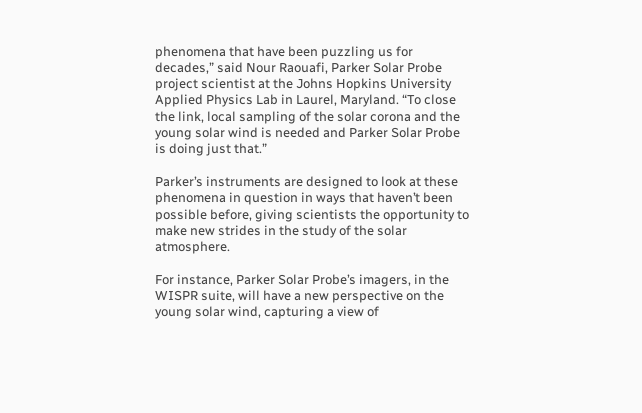phenomena that have been puzzling us for decades,” said Nour Raouafi, Parker Solar Probe project scientist at the Johns Hopkins University Applied Physics Lab in Laurel, Maryland. “To close the link, local sampling of the solar corona and the young solar wind is needed and Parker Solar Probe is doing just that.”

Parker’s instruments are designed to look at these phenomena in question in ways that haven’t been possible before, giving scientists the opportunity to make new strides in the study of the solar atmosphere.

For instance, Parker Solar Probe’s imagers, in the WISPR suite, will have a new perspective on the young solar wind, capturing a view of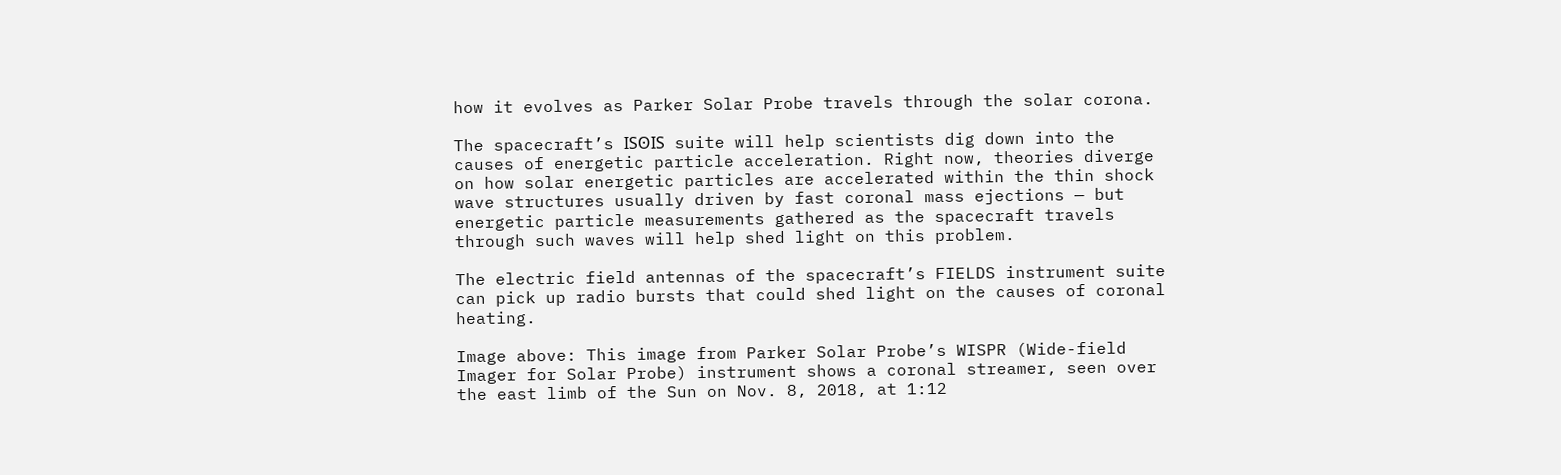how it evolves as Parker Solar Probe travels through the solar corona.

The spacecraft’s ISʘIS suite will help scientists dig down into the causes of energetic particle acceleration. Right now, theories diverge on how solar energetic particles are accelerated within the thin shock wave structures usually driven by fast coronal mass ejections — but energetic particle measurements gathered as the spacecraft travels through such waves will help shed light on this problem.

The electric field antennas of the spacecraft’s FIELDS instrument suite can pick up radio bursts that could shed light on the causes of coronal heating.

Image above: This image from Parker Solar Probe’s WISPR (Wide-field Imager for Solar Probe) instrument shows a coronal streamer, seen over the east limb of the Sun on Nov. 8, 2018, at 1:12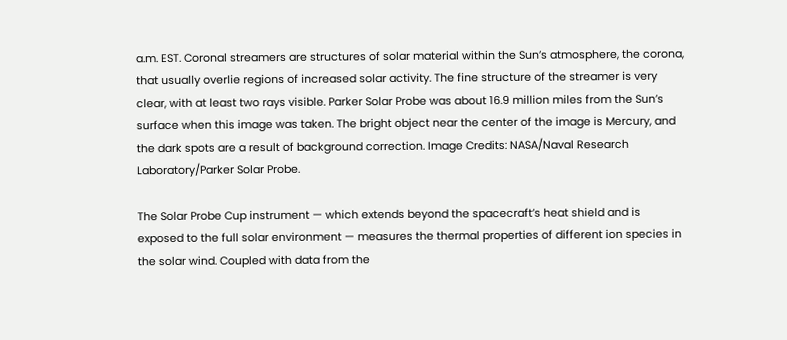a.m. EST. Coronal streamers are structures of solar material within the Sun’s atmosphere, the corona, that usually overlie regions of increased solar activity. The fine structure of the streamer is very clear, with at least two rays visible. Parker Solar Probe was about 16.9 million miles from the Sun’s surface when this image was taken. The bright object near the center of the image is Mercury, and the dark spots are a result of background correction. Image Credits: NASA/Naval Research Laboratory/Parker Solar Probe.

The Solar Probe Cup instrument — which extends beyond the spacecraft’s heat shield and is exposed to the full solar environment — measures the thermal properties of different ion species in the solar wind. Coupled with data from the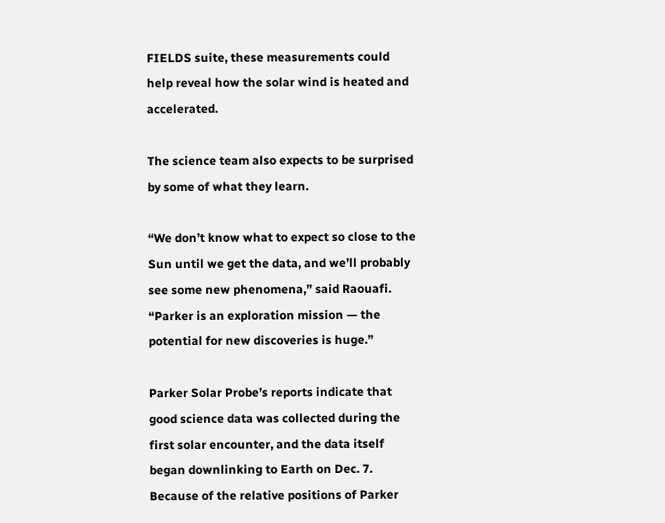FIELDS suite, these measurements could help reveal how the solar wind is heated and accelerated.

The science team also expects to be surprised by some of what they learn.

“We don’t know what to expect so close to the Sun until we get the data, and we’ll probably see some new phenomena,” said Raouafi. “Parker is an exploration mission — the potential for new discoveries is huge.”

Parker Solar Probe’s reports indicate that good science data was collected during the first solar encounter, and the data itself began downlinking to Earth on Dec. 7. Because of the relative positions of Parker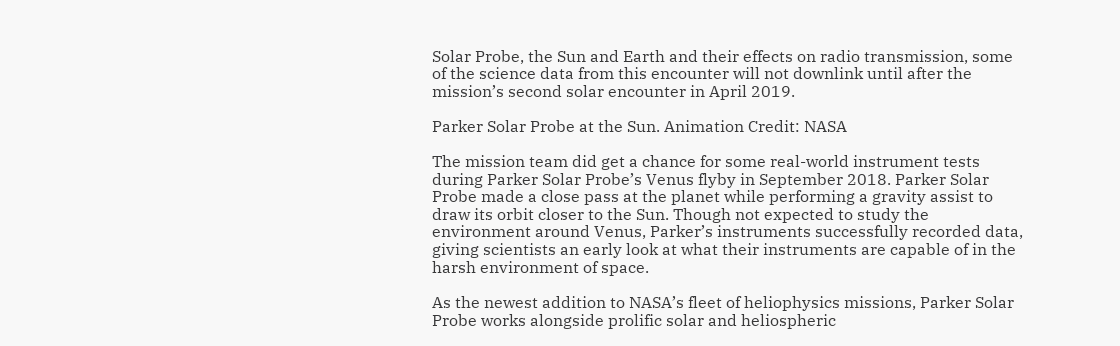Solar Probe, the Sun and Earth and their effects on radio transmission, some of the science data from this encounter will not downlink until after the mission’s second solar encounter in April 2019.

Parker Solar Probe at the Sun. Animation Credit: NASA

The mission team did get a chance for some real-world instrument tests during Parker Solar Probe’s Venus flyby in September 2018. Parker Solar Probe made a close pass at the planet while performing a gravity assist to draw its orbit closer to the Sun. Though not expected to study the environment around Venus, Parker’s instruments successfully recorded data, giving scientists an early look at what their instruments are capable of in the harsh environment of space.

As the newest addition to NASA’s fleet of heliophysics missions, Parker Solar Probe works alongside prolific solar and heliospheric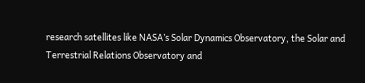research satellites like NASA’s Solar Dynamics Observatory, the Solar and Terrestrial Relations Observatory and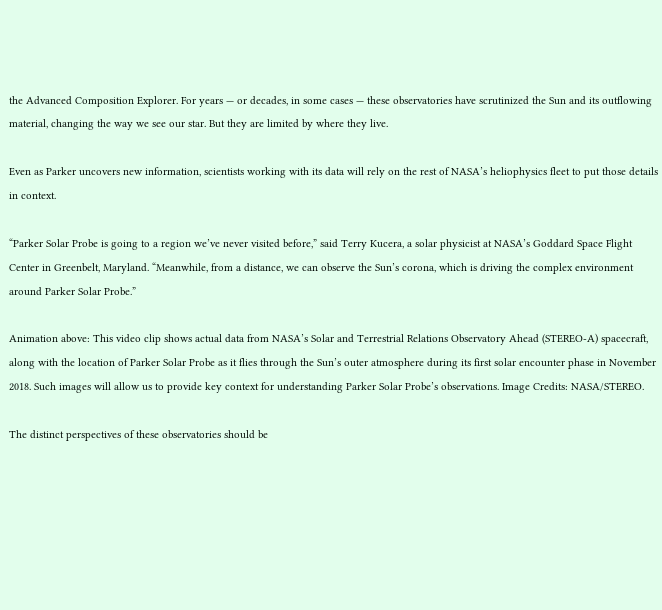the Advanced Composition Explorer. For years — or decades, in some cases — these observatories have scrutinized the Sun and its outflowing material, changing the way we see our star. But they are limited by where they live.

Even as Parker uncovers new information, scientists working with its data will rely on the rest of NASA’s heliophysics fleet to put those details in context.

“Parker Solar Probe is going to a region we’ve never visited before,” said Terry Kucera, a solar physicist at NASA’s Goddard Space Flight Center in Greenbelt, Maryland. “Meanwhile, from a distance, we can observe the Sun’s corona, which is driving the complex environment around Parker Solar Probe.”

Animation above: This video clip shows actual data from NASA’s Solar and Terrestrial Relations Observatory Ahead (STEREO-A) spacecraft, along with the location of Parker Solar Probe as it flies through the Sun’s outer atmosphere during its first solar encounter phase in November 2018. Such images will allow us to provide key context for understanding Parker Solar Probe’s observations. Image Credits: NASA/STEREO.

The distinct perspectives of these observatories should be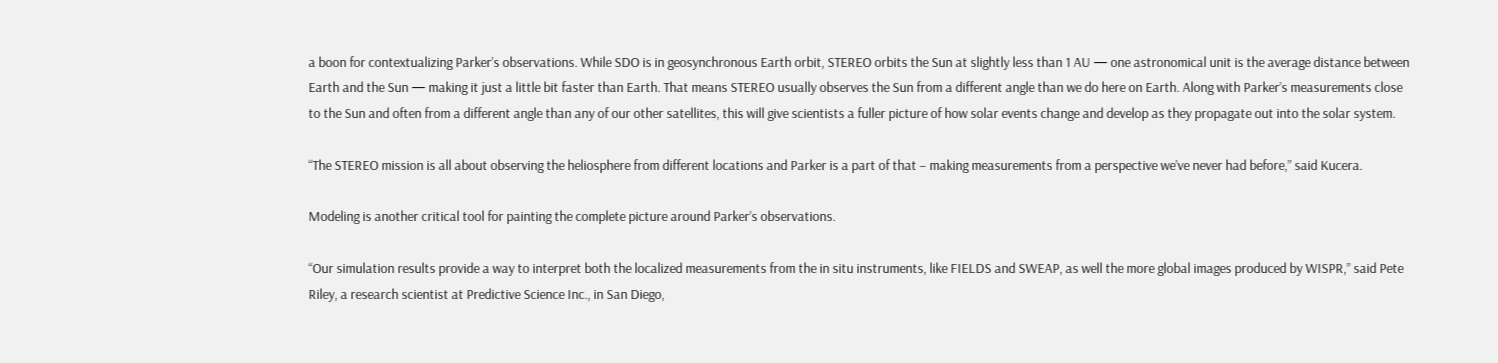a boon for contextualizing Parker’s observations. While SDO is in geosynchronous Earth orbit, STEREO orbits the Sun at slightly less than 1 AU — one astronomical unit is the average distance between Earth and the Sun — making it just a little bit faster than Earth. That means STEREO usually observes the Sun from a different angle than we do here on Earth. Along with Parker’s measurements close to the Sun and often from a different angle than any of our other satellites, this will give scientists a fuller picture of how solar events change and develop as they propagate out into the solar system.

“The STEREO mission is all about observing the heliosphere from different locations and Parker is a part of that – making measurements from a perspective we’ve never had before,” said Kucera.

Modeling is another critical tool for painting the complete picture around Parker’s observations.

“Our simulation results provide a way to interpret both the localized measurements from the in situ instruments, like FIELDS and SWEAP, as well the more global images produced by WISPR,” said Pete Riley, a research scientist at Predictive Science Inc., in San Diego,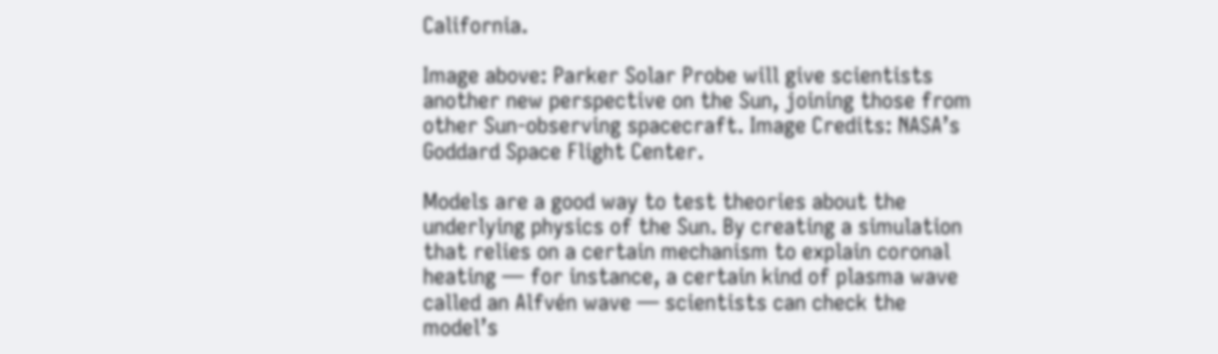California.

Image above: Parker Solar Probe will give scientists another new perspective on the Sun, joining those from other Sun-observing spacecraft. Image Credits: NASA’s Goddard Space Flight Center.

Models are a good way to test theories about the underlying physics of the Sun. By creating a simulation that relies on a certain mechanism to explain coronal heating — for instance, a certain kind of plasma wave called an Alfvén wave — scientists can check the model’s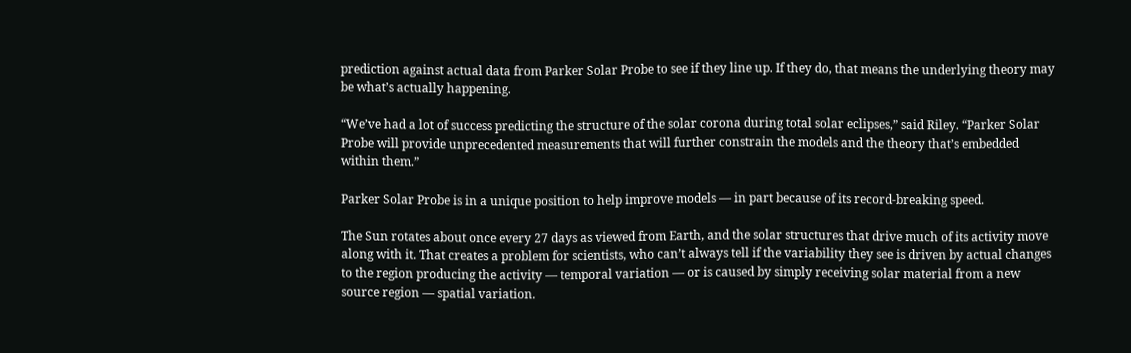prediction against actual data from Parker Solar Probe to see if they line up. If they do, that means the underlying theory may be what’s actually happening.

“We’ve had a lot of success predicting the structure of the solar corona during total solar eclipses,” said Riley. “Parker Solar Probe will provide unprecedented measurements that will further constrain the models and the theory that’s embedded within them.”

Parker Solar Probe is in a unique position to help improve models — in part because of its record-breaking speed.

The Sun rotates about once every 27 days as viewed from Earth, and the solar structures that drive much of its activity move along with it. That creates a problem for scientists, who can’t always tell if the variability they see is driven by actual changes to the region producing the activity — temporal variation — or is caused by simply receiving solar material from a new source region — spatial variation.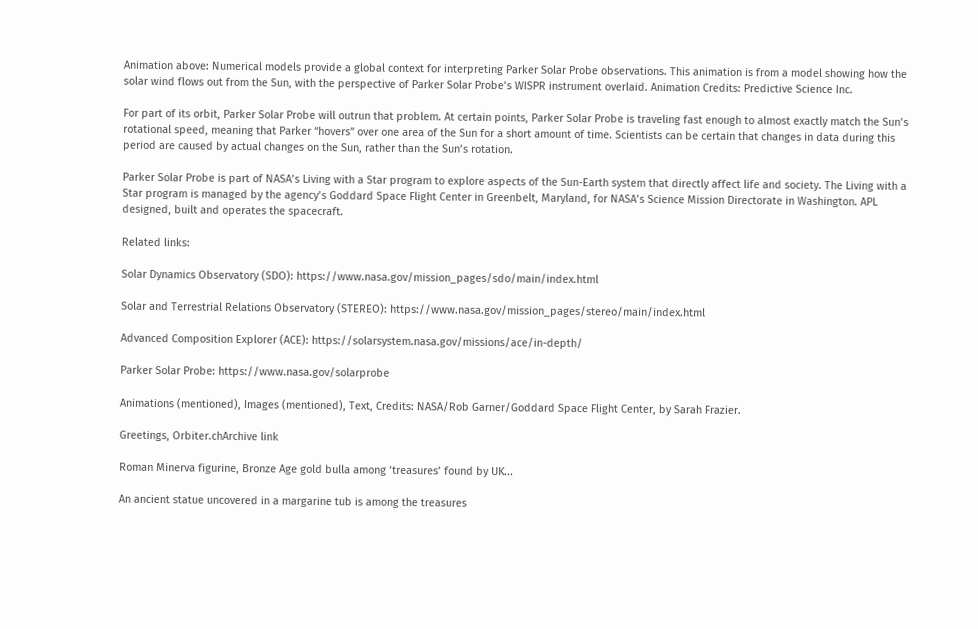Animation above: Numerical models provide a global context for interpreting Parker Solar Probe observations. This animation is from a model showing how the solar wind flows out from the Sun, with the perspective of Parker Solar Probe’s WISPR instrument overlaid. Animation Credits: Predictive Science Inc.

For part of its orbit, Parker Solar Probe will outrun that problem. At certain points, Parker Solar Probe is traveling fast enough to almost exactly match the Sun’s rotational speed, meaning that Parker “hovers” over one area of the Sun for a short amount of time. Scientists can be certain that changes in data during this period are caused by actual changes on the Sun, rather than the Sun’s rotation.

Parker Solar Probe is part of NASA’s Living with a Star program to explore aspects of the Sun-Earth system that directly affect life and society. The Living with a Star program is managed by the agency’s Goddard Space Flight Center in Greenbelt, Maryland, for NASA’s Science Mission Directorate in Washington. APL designed, built and operates the spacecraft.

Related links:

Solar Dynamics Observatory (SDO): https://www.nasa.gov/mission_pages/sdo/main/index.html

Solar and Terrestrial Relations Observatory (STEREO): https://www.nasa.gov/mission_pages/stereo/main/index.html

Advanced Composition Explorer (ACE): https://solarsystem.nasa.gov/missions/ace/in-depth/

Parker Solar Probe: https://www.nasa.gov/solarprobe

Animations (mentioned), Images (mentioned), Text, Credits: NASA/Rob Garner/Goddard Space Flight Center, by Sarah Frazier.

Greetings, Orbiter.chArchive link

Roman Minerva figurine, Bronze Age gold bulla among ‘treasures’ found by UK...

An ancient statue uncovered in a margarine tub is among the treasures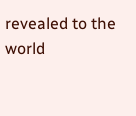revealed to the world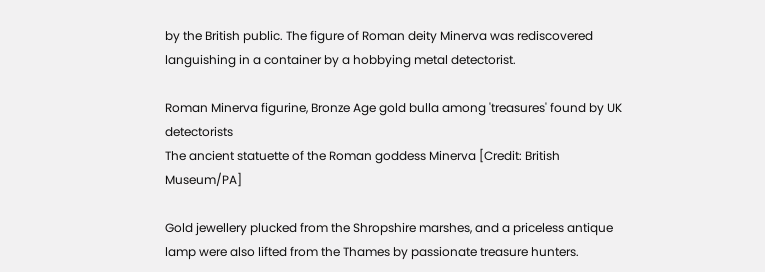by the British public. The figure of Roman deity Minerva was rediscovered languishing in a container by a hobbying metal detectorist.

Roman Minerva figurine, Bronze Age gold bulla among 'treasures' found by UK detectorists
The ancient statuette of the Roman goddess Minerva [Credit: British Museum/PA]

Gold jewellery plucked from the Shropshire marshes, and a priceless antique lamp were also lifted from the Thames by passionate treasure hunters.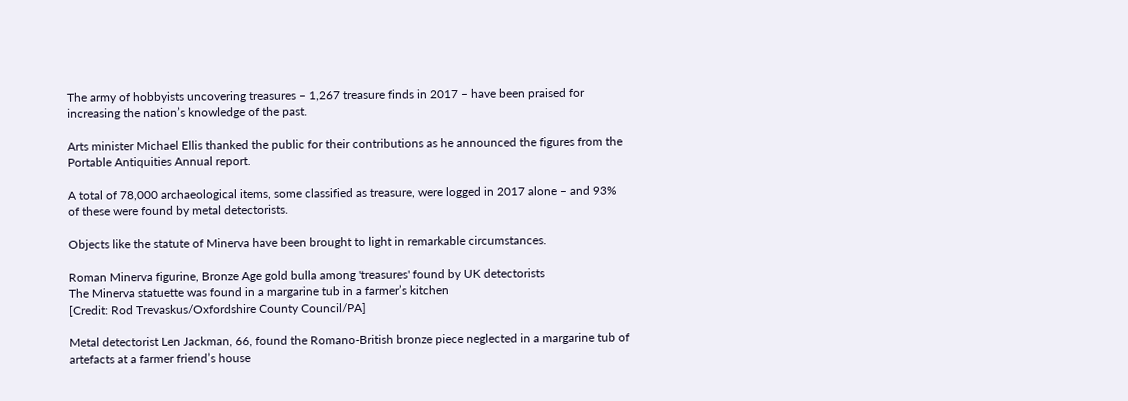The army of hobbyists uncovering treasures – 1,267 treasure finds in 2017 – have been praised for increasing the nation’s knowledge of the past.

Arts minister Michael Ellis thanked the public for their contributions as he announced the figures from the Portable Antiquities Annual report.

A total of 78,000 archaeological items, some classified as treasure, were logged in 2017 alone – and 93% of these were found by metal detectorists.

Objects like the statute of Minerva have been brought to light in remarkable circumstances.

Roman Minerva figurine, Bronze Age gold bulla among 'treasures' found by UK detectorists
The Minerva statuette was found in a margarine tub in a farmer’s kitchen
[Credit: Rod Trevaskus/Oxfordshire County Council/PA]

Metal detectorist Len Jackman, 66, found the Romano-British bronze piece neglected in a margarine tub of artefacts at a farmer friend’s house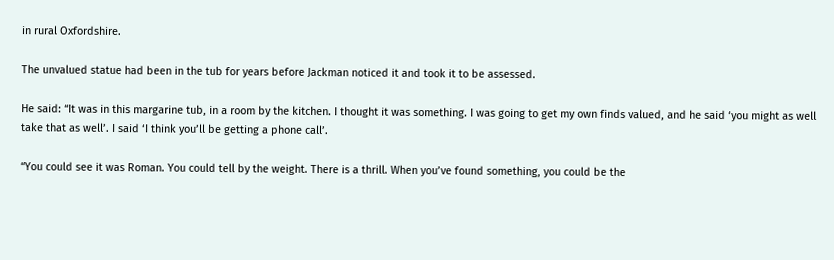in rural Oxfordshire.

The unvalued statue had been in the tub for years before Jackman noticed it and took it to be assessed.

He said: “It was in this margarine tub, in a room by the kitchen. I thought it was something. I was going to get my own finds valued, and he said ‘you might as well take that as well’. I said ‘I think you’ll be getting a phone call’.

“You could see it was Roman. You could tell by the weight. There is a thrill. When you’ve found something, you could be the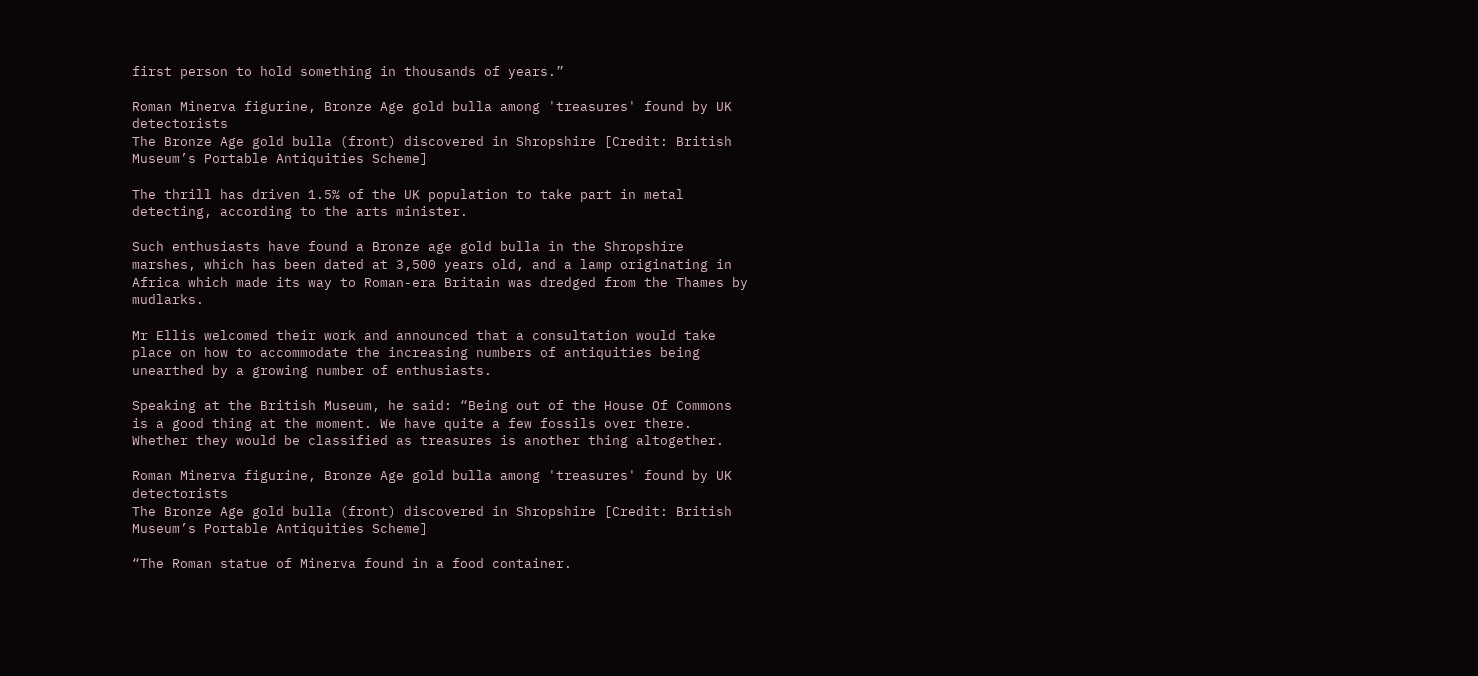first person to hold something in thousands of years.”

Roman Minerva figurine, Bronze Age gold bulla among 'treasures' found by UK detectorists
The Bronze Age gold bulla (front) discovered in Shropshire [Credit: British Museum’s Portable Antiquities Scheme]

The thrill has driven 1.5% of the UK population to take part in metal detecting, according to the arts minister.

Such enthusiasts have found a Bronze age gold bulla in the Shropshire marshes, which has been dated at 3,500 years old, and a lamp originating in Africa which made its way to Roman-era Britain was dredged from the Thames by mudlarks.

Mr Ellis welcomed their work and announced that a consultation would take place on how to accommodate the increasing numbers of antiquities being unearthed by a growing number of enthusiasts.

Speaking at the British Museum, he said: “Being out of the House Of Commons is a good thing at the moment. We have quite a few fossils over there. Whether they would be classified as treasures is another thing altogether.

Roman Minerva figurine, Bronze Age gold bulla among 'treasures' found by UK detectorists
The Bronze Age gold bulla (front) discovered in Shropshire [Credit: British Museum’s Portable Antiquities Scheme]

“The Roman statue of Minerva found in a food container.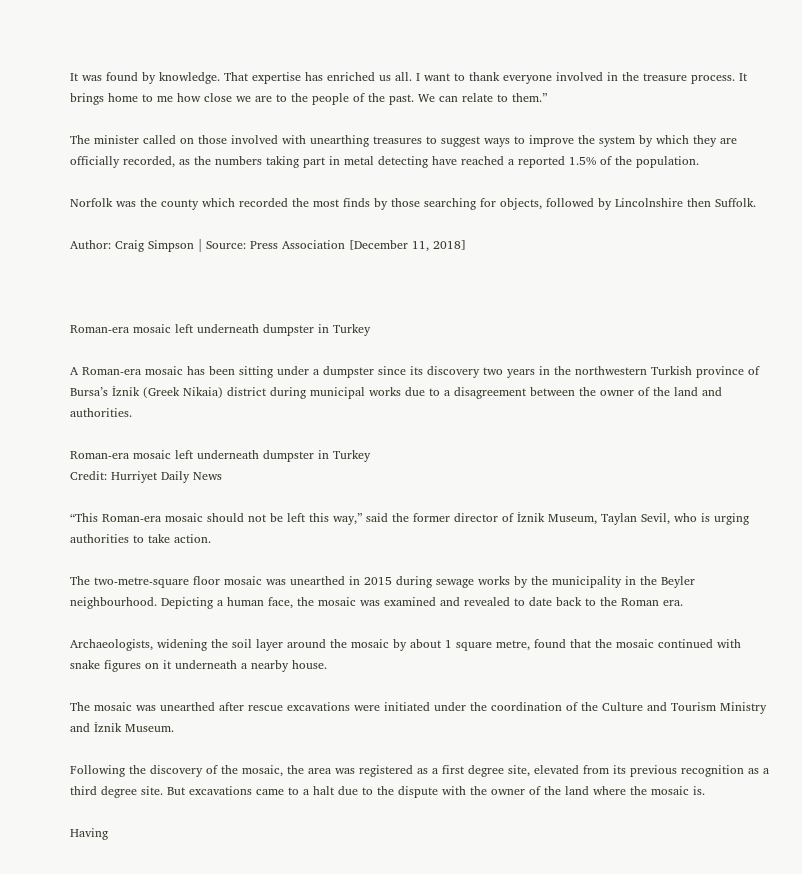It was found by knowledge. That expertise has enriched us all. I want to thank everyone involved in the treasure process. It brings home to me how close we are to the people of the past. We can relate to them.”

The minister called on those involved with unearthing treasures to suggest ways to improve the system by which they are officially recorded, as the numbers taking part in metal detecting have reached a reported 1.5% of the population.

Norfolk was the county which recorded the most finds by those searching for objects, followed by Lincolnshire then Suffolk.

Author: Craig Simpson | Source: Press Association [December 11, 2018]



Roman-era mosaic left underneath dumpster in Turkey

A Roman-era mosaic has been sitting under a dumpster since its discovery two years in the northwestern Turkish province of Bursa’s İznik (Greek Nikaia) district during municipal works due to a disagreement between the owner of the land and authorities.

Roman-era mosaic left underneath dumpster in Turkey
Credit: Hurriyet Daily News

“This Roman-era mosaic should not be left this way,” said the former director of İznik Museum, Taylan Sevil, who is urging authorities to take action.

The two-metre-square floor mosaic was unearthed in 2015 during sewage works by the municipality in the Beyler neighbourhood. Depicting a human face, the mosaic was examined and revealed to date back to the Roman era.

Archaeologists, widening the soil layer around the mosaic by about 1 square metre, found that the mosaic continued with snake figures on it underneath a nearby house.

The mosaic was unearthed after rescue excavations were initiated under the coordination of the Culture and Tourism Ministry and İznik Museum.

Following the discovery of the mosaic, the area was registered as a first degree site, elevated from its previous recognition as a third degree site. But excavations came to a halt due to the dispute with the owner of the land where the mosaic is.

Having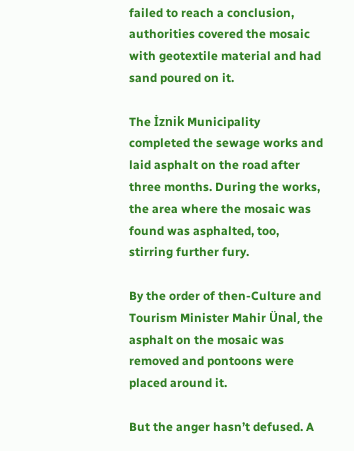failed to reach a conclusion, authorities covered the mosaic with geotextile material and had sand poured on it.

The İznik Municipality completed the sewage works and laid asphalt on the road after three months. During the works, the area where the mosaic was found was asphalted, too, stirring further fury.

By the order of then-Culture and Tourism Minister Mahir Ünal, the asphalt on the mosaic was removed and pontoons were placed around it.

But the anger hasn’t defused. A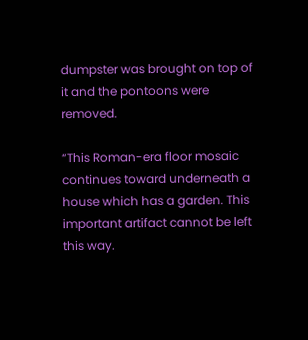dumpster was brought on top of it and the pontoons were removed.

“This Roman-era floor mosaic continues toward underneath a house which has a garden. This important artifact cannot be left this way.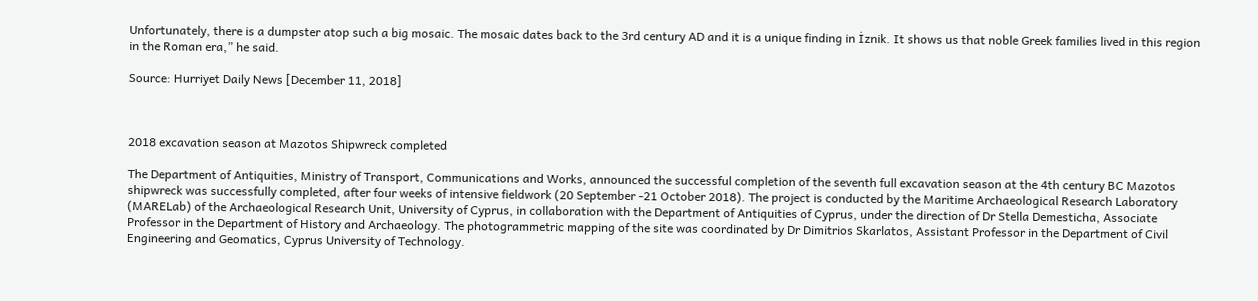Unfortunately, there is a dumpster atop such a big mosaic. The mosaic dates back to the 3rd century AD and it is a unique finding in İznik. It shows us that noble Greek families lived in this region in the Roman era,” he said.

Source: Hurriyet Daily News [December 11, 2018]



2018 excavation season at Mazotos Shipwreck completed

The Department of Antiquities, Ministry of Transport, Communications and Works, announced the successful completion of the seventh full excavation season at the 4th century BC Mazotos shipwreck was successfully completed, after four weeks of intensive fieldwork (20 September -21 October 2018). The project is conducted by the Maritime Archaeological Research Laboratory (MARELab) of the Archaeological Research Unit, University of Cyprus, in collaboration with the Department of Antiquities of Cyprus, under the direction of Dr Stella Demesticha, Associate Professor in the Department of History and Archaeology. The photogrammetric mapping of the site was coordinated by Dr Dimitrios Skarlatos, Assistant Professor in the Department of Civil Engineering and Geomatics, Cyprus University of Technology.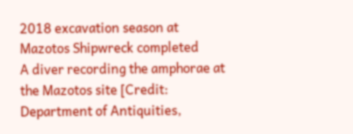2018 excavation season at Mazotos Shipwreck completed
A diver recording the amphorae at the Mazotos site [Credit: Department of Antiquities,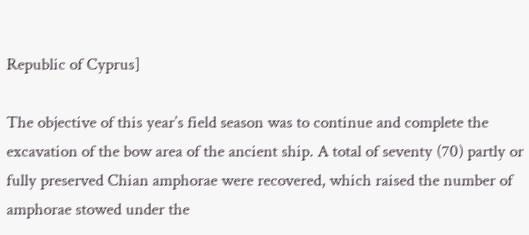Republic of Cyprus]

The objective of this year’s field season was to continue and complete the excavation of the bow area of the ancient ship. A total of seventy (70) partly or fully preserved Chian amphorae were recovered, which raised the number of amphorae stowed under the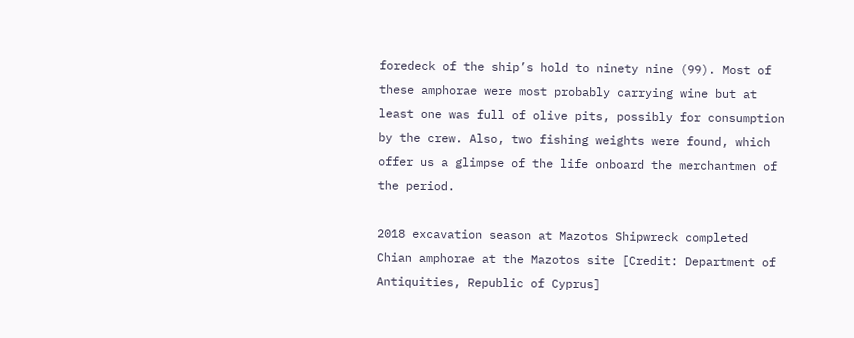foredeck of the ship’s hold to ninety nine (99). Most of these amphorae were most probably carrying wine but at least one was full of olive pits, possibly for consumption by the crew. Also, two fishing weights were found, which offer us a glimpse of the life onboard the merchantmen of the period.

2018 excavation season at Mazotos Shipwreck completed
Chian amphorae at the Mazotos site [Credit: Department of Antiquities, Republic of Cyprus]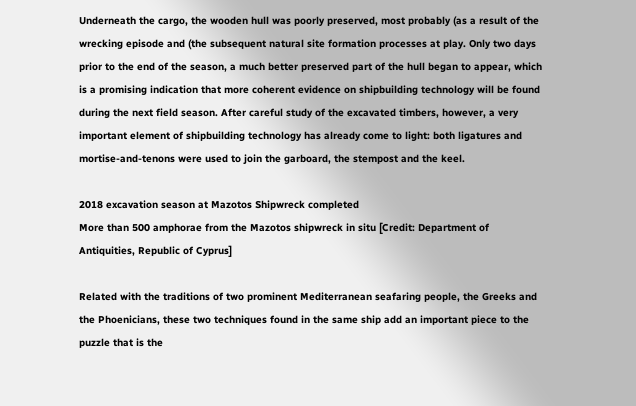Underneath the cargo, the wooden hull was poorly preserved, most probably (as a result of the wrecking episode and (the subsequent natural site formation processes at play. Only two days prior to the end of the season, a much better preserved part of the hull began to appear, which is a promising indication that more coherent evidence on shipbuilding technology will be found during the next field season. After careful study of the excavated timbers, however, a very important element of shipbuilding technology has already come to light: both ligatures and mortise-and-tenons were used to join the garboard, the stempost and the keel.

2018 excavation season at Mazotos Shipwreck completed
More than 500 amphorae from the Mazotos shipwreck in situ [Credit: Department of Antiquities, Republic of Cyprus]

Related with the traditions of two prominent Mediterranean seafaring people, the Greeks and the Phoenicians, these two techniques found in the same ship add an important piece to the puzzle that is the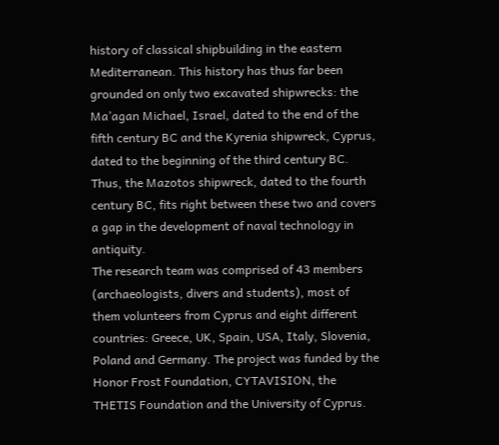history of classical shipbuilding in the eastern Mediterranean. This history has thus far been grounded on only two excavated shipwrecks: the Ma’agan Michael, Israel, dated to the end of the fifth century BC and the Kyrenia shipwreck, Cyprus, dated to the beginning of the third century BC. Thus, the Mazotos shipwreck, dated to the fourth century BC, fits right between these two and covers a gap in the development of naval technology in antiquity.
The research team was comprised of 43 members (archaeologists, divers and students), most of them volunteers from Cyprus and eight different countries: Greece, UK, Spain, USA, Italy, Slovenia, Poland and Germany. The project was funded by the Honor Frost Foundation, CYTAVISION, the THETIS Foundation and the University of Cyprus.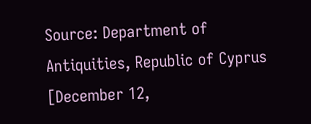Source: Department of Antiquities, Republic of Cyprus [December 12,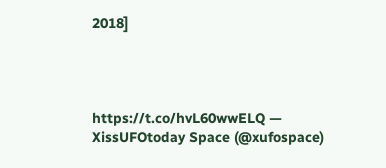2018]




https://t.co/hvL60wwELQ — XissUFOtoday Space (@xufospace)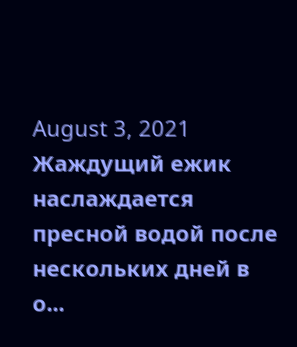August 3, 2021 Жаждущий ежик наслаждается пресной водой после нескольких дней в о...